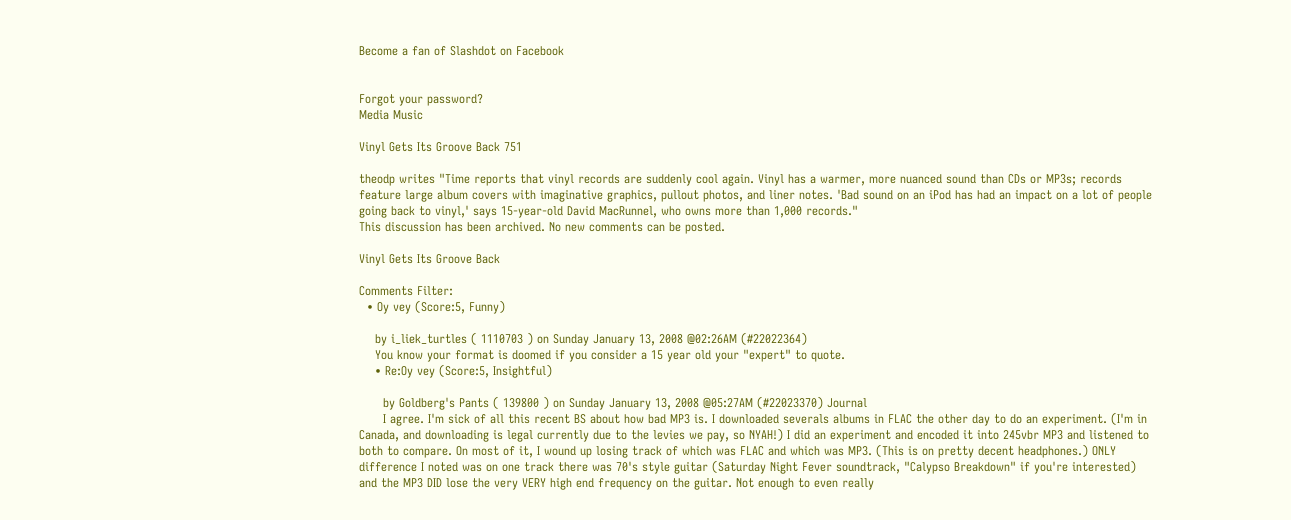Become a fan of Slashdot on Facebook


Forgot your password?
Media Music

Vinyl Gets Its Groove Back 751

theodp writes "Time reports that vinyl records are suddenly cool again. Vinyl has a warmer, more nuanced sound than CDs or MP3s; records feature large album covers with imaginative graphics, pullout photos, and liner notes. 'Bad sound on an iPod has had an impact on a lot of people going back to vinyl,' says 15-year-old David MacRunnel, who owns more than 1,000 records."
This discussion has been archived. No new comments can be posted.

Vinyl Gets Its Groove Back

Comments Filter:
  • Oy vey (Score:5, Funny)

    by i_liek_turtles ( 1110703 ) on Sunday January 13, 2008 @02:26AM (#22022364)
    You know your format is doomed if you consider a 15 year old your "expert" to quote.
    • Re:Oy vey (Score:5, Insightful)

      by Goldberg's Pants ( 139800 ) on Sunday January 13, 2008 @05:27AM (#22023370) Journal
      I agree. I'm sick of all this recent BS about how bad MP3 is. I downloaded severals albums in FLAC the other day to do an experiment. (I'm in Canada, and downloading is legal currently due to the levies we pay, so NYAH!) I did an experiment and encoded it into 245vbr MP3 and listened to both to compare. On most of it, I wound up losing track of which was FLAC and which was MP3. (This is on pretty decent headphones.) ONLY difference I noted was on one track there was 70's style guitar (Saturday Night Fever soundtrack, "Calypso Breakdown" if you're interested) and the MP3 DID lose the very VERY high end frequency on the guitar. Not enough to even really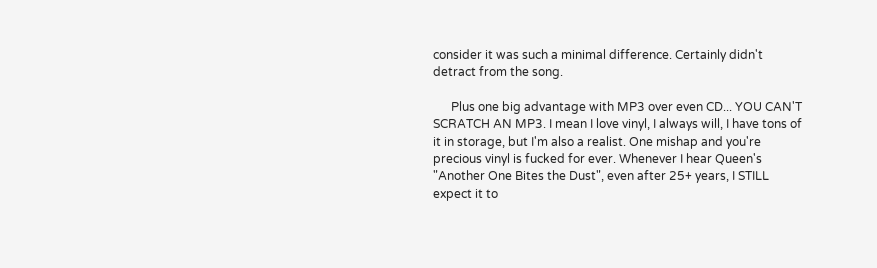consider it was such a minimal difference. Certainly didn't detract from the song.

      Plus one big advantage with MP3 over even CD... YOU CAN'T SCRATCH AN MP3. I mean I love vinyl, I always will, I have tons of it in storage, but I'm also a realist. One mishap and you're precious vinyl is fucked for ever. Whenever I hear Queen's "Another One Bites the Dust", even after 25+ years, I STILL expect it to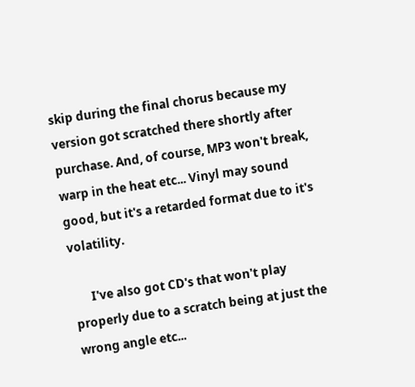skip during the final chorus because my version got scratched there shortly after purchase. And, of course, MP3 won't break, warp in the heat etc... Vinyl may sound good, but it's a retarded format due to it's volatility.

      I've also got CD's that won't play properly due to a scratch being at just the wrong angle etc...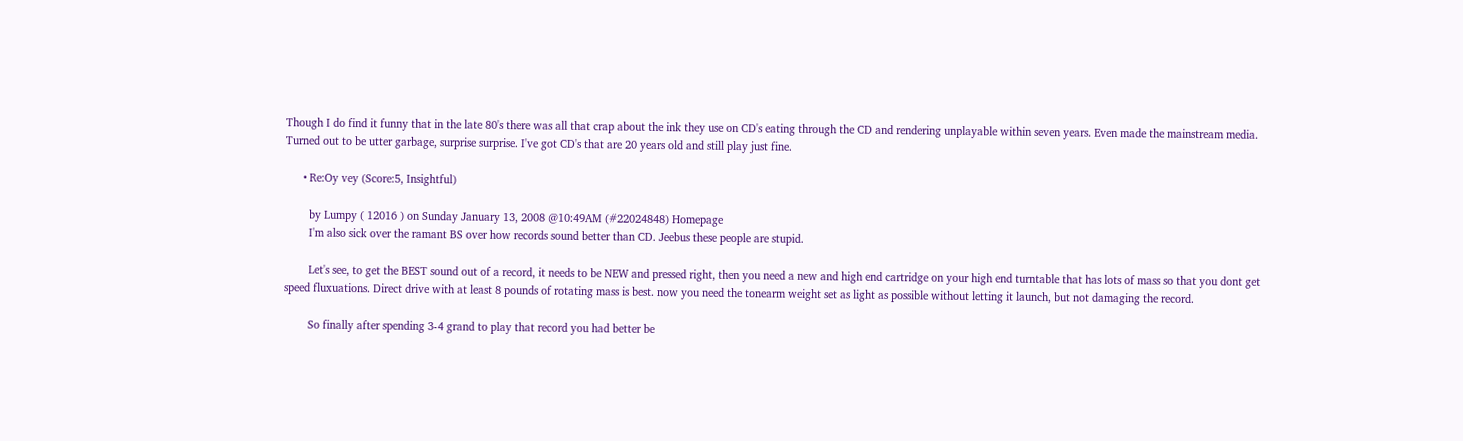Though I do find it funny that in the late 80's there was all that crap about the ink they use on CD's eating through the CD and rendering unplayable within seven years. Even made the mainstream media. Turned out to be utter garbage, surprise surprise. I've got CD's that are 20 years old and still play just fine.

      • Re:Oy vey (Score:5, Insightful)

        by Lumpy ( 12016 ) on Sunday January 13, 2008 @10:49AM (#22024848) Homepage
        I'm also sick over the ramant BS over how records sound better than CD. Jeebus these people are stupid.

        Let's see, to get the BEST sound out of a record, it needs to be NEW and pressed right, then you need a new and high end cartridge on your high end turntable that has lots of mass so that you dont get speed fluxuations. Direct drive with at least 8 pounds of rotating mass is best. now you need the tonearm weight set as light as possible without letting it launch, but not damaging the record.

        So finally after spending 3-4 grand to play that record you had better be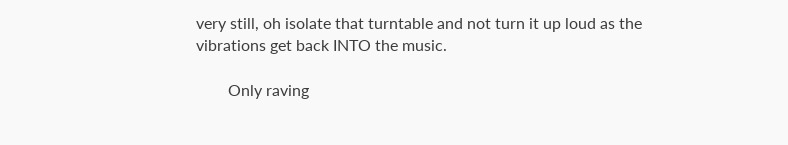very still, oh isolate that turntable and not turn it up loud as the vibrations get back INTO the music.

        Only raving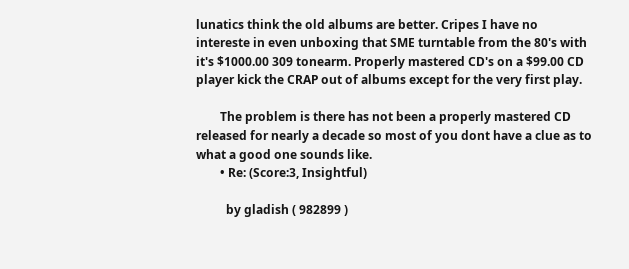lunatics think the old albums are better. Cripes I have no intereste in even unboxing that SME turntable from the 80's with it's $1000.00 309 tonearm. Properly mastered CD's on a $99.00 CD player kick the CRAP out of albums except for the very first play.

        The problem is there has not been a properly mastered CD released for nearly a decade so most of you dont have a clue as to what a good one sounds like.
        • Re: (Score:3, Insightful)

          by gladish ( 982899 )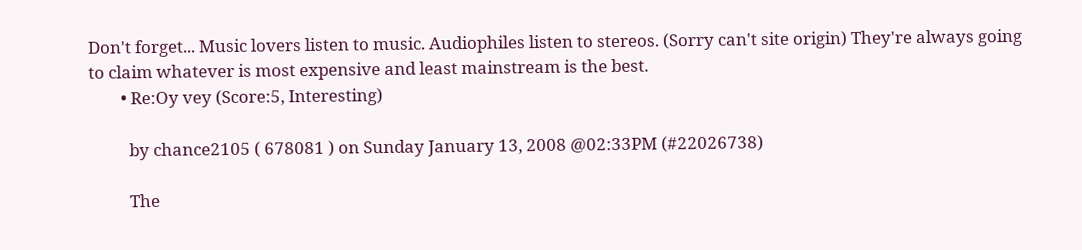Don't forget... Music lovers listen to music. Audiophiles listen to stereos. (Sorry can't site origin) They're always going to claim whatever is most expensive and least mainstream is the best.
        • Re:Oy vey (Score:5, Interesting)

          by chance2105 ( 678081 ) on Sunday January 13, 2008 @02:33PM (#22026738)

          The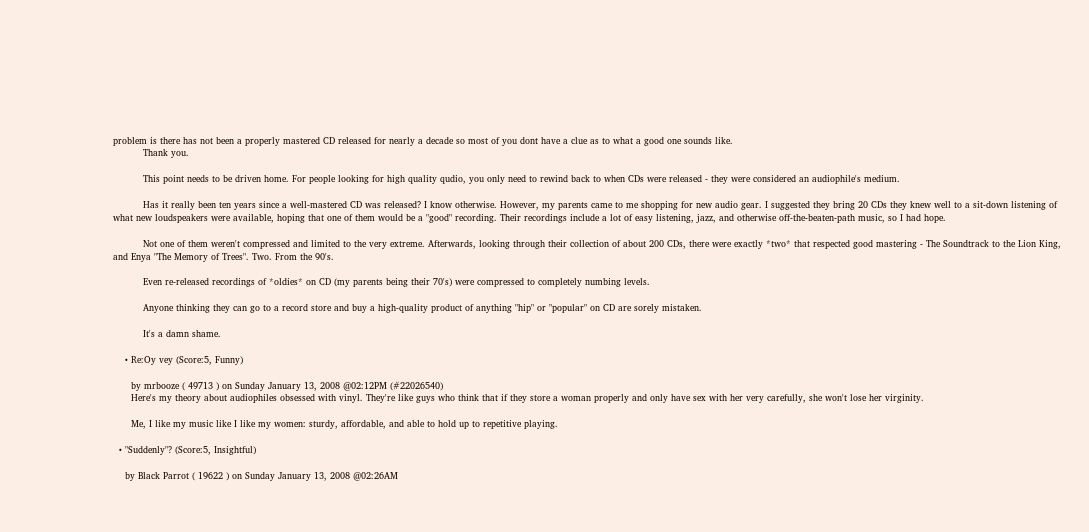problem is there has not been a properly mastered CD released for nearly a decade so most of you dont have a clue as to what a good one sounds like.
          Thank you.

          This point needs to be driven home. For people looking for high quality qudio, you only need to rewind back to when CDs were released - they were considered an audiophile's medium.

          Has it really been ten years since a well-mastered CD was released? I know otherwise. However, my parents came to me shopping for new audio gear. I suggested they bring 20 CDs they knew well to a sit-down listening of what new loudspeakers were available, hoping that one of them would be a "good" recording. Their recordings include a lot of easy listening, jazz, and otherwise off-the-beaten-path music, so I had hope.

          Not one of them weren't compressed and limited to the very extreme. Afterwards, looking through their collection of about 200 CDs, there were exactly *two* that respected good mastering - The Soundtrack to the Lion King, and Enya "The Memory of Trees". Two. From the 90's.

          Even re-released recordings of *oldies* on CD (my parents being their 70's) were compressed to completely numbing levels.

          Anyone thinking they can go to a record store and buy a high-quality product of anything "hip" or "popular" on CD are sorely mistaken.

          It's a damn shame.

    • Re:Oy vey (Score:5, Funny)

      by mrbooze ( 49713 ) on Sunday January 13, 2008 @02:12PM (#22026540)
      Here's my theory about audiophiles obsessed with vinyl. They're like guys who think that if they store a woman properly and only have sex with her very carefully, she won't lose her virginity.

      Me, I like my music like I like my women: sturdy, affordable, and able to hold up to repetitive playing.

  • "Suddenly"? (Score:5, Insightful)

    by Black Parrot ( 19622 ) on Sunday January 13, 2008 @02:26AM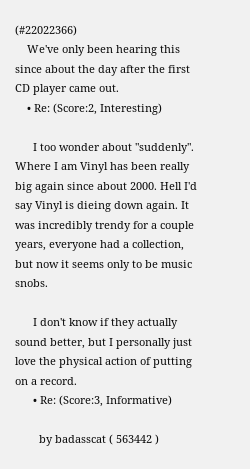(#22022366)
    We've only been hearing this since about the day after the first CD player came out.
    • Re: (Score:2, Interesting)

      I too wonder about "suddenly". Where I am Vinyl has been really big again since about 2000. Hell I'd say Vinyl is dieing down again. It was incredibly trendy for a couple years, everyone had a collection, but now it seems only to be music snobs.

      I don't know if they actually sound better, but I personally just love the physical action of putting on a record.
      • Re: (Score:3, Informative)

        by badasscat ( 563442 )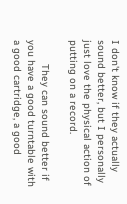I don't know if they actually sound better, but I personally just love the physical action of putting on a record.

        They can sound better if you have a good turntable with a good cartridge, a good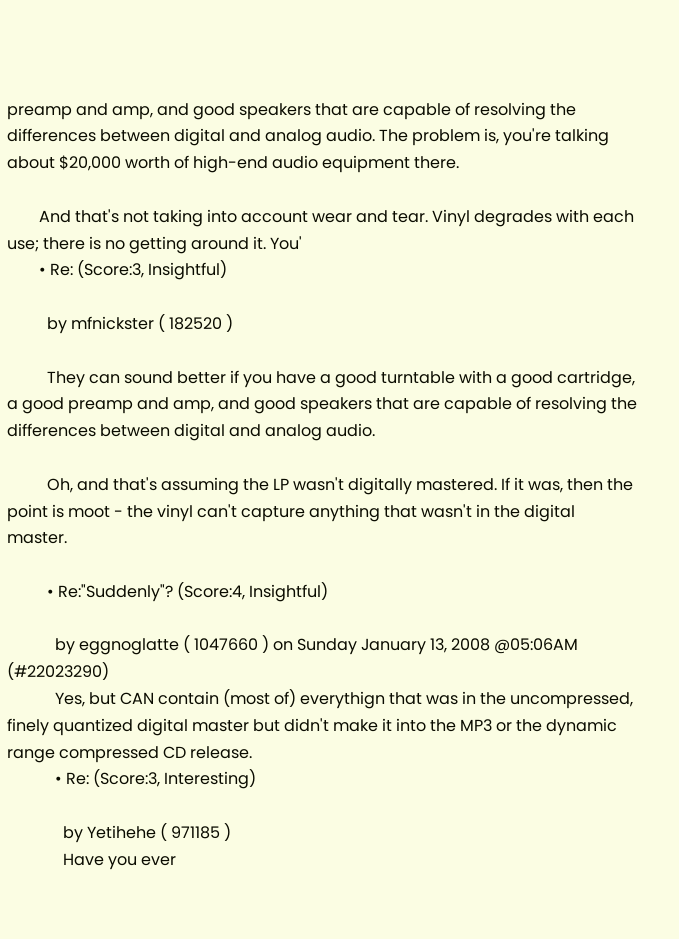preamp and amp, and good speakers that are capable of resolving the differences between digital and analog audio. The problem is, you're talking about $20,000 worth of high-end audio equipment there.

        And that's not taking into account wear and tear. Vinyl degrades with each use; there is no getting around it. You'
        • Re: (Score:3, Insightful)

          by mfnickster ( 182520 )

          They can sound better if you have a good turntable with a good cartridge, a good preamp and amp, and good speakers that are capable of resolving the differences between digital and analog audio.

          Oh, and that's assuming the LP wasn't digitally mastered. If it was, then the point is moot - the vinyl can't capture anything that wasn't in the digital master.

          • Re:"Suddenly"? (Score:4, Insightful)

            by eggnoglatte ( 1047660 ) on Sunday January 13, 2008 @05:06AM (#22023290)
            Yes, but CAN contain (most of) everythign that was in the uncompressed, finely quantized digital master but didn't make it into the MP3 or the dynamic range compressed CD release.
            • Re: (Score:3, Interesting)

              by Yetihehe ( 971185 )
              Have you ever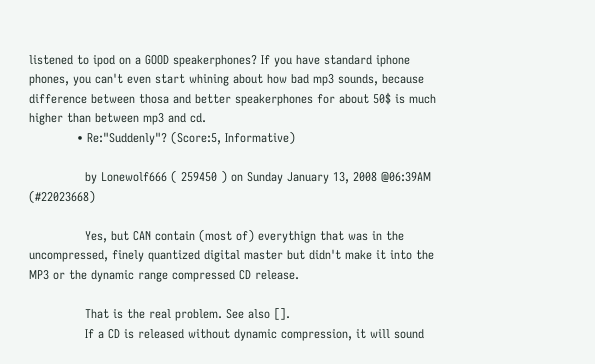listened to ipod on a GOOD speakerphones? If you have standard iphone phones, you can't even start whining about how bad mp3 sounds, because difference between thosa and better speakerphones for about 50$ is much higher than between mp3 and cd.
            • Re:"Suddenly"? (Score:5, Informative)

              by Lonewolf666 ( 259450 ) on Sunday January 13, 2008 @06:39AM (#22023668)

              Yes, but CAN contain (most of) everythign that was in the uncompressed, finely quantized digital master but didn't make it into the MP3 or the dynamic range compressed CD release.

              That is the real problem. See also [].
              If a CD is released without dynamic compression, it will sound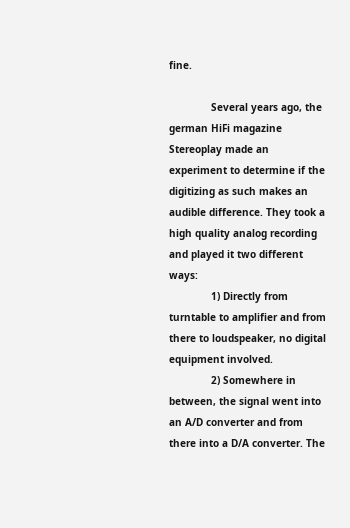fine.

              Several years ago, the german HiFi magazine Stereoplay made an experiment to determine if the digitizing as such makes an audible difference. They took a high quality analog recording and played it two different ways:
              1) Directly from turntable to amplifier and from there to loudspeaker, no digital equipment involved.
              2) Somewhere in between, the signal went into an A/D converter and from there into a D/A converter. The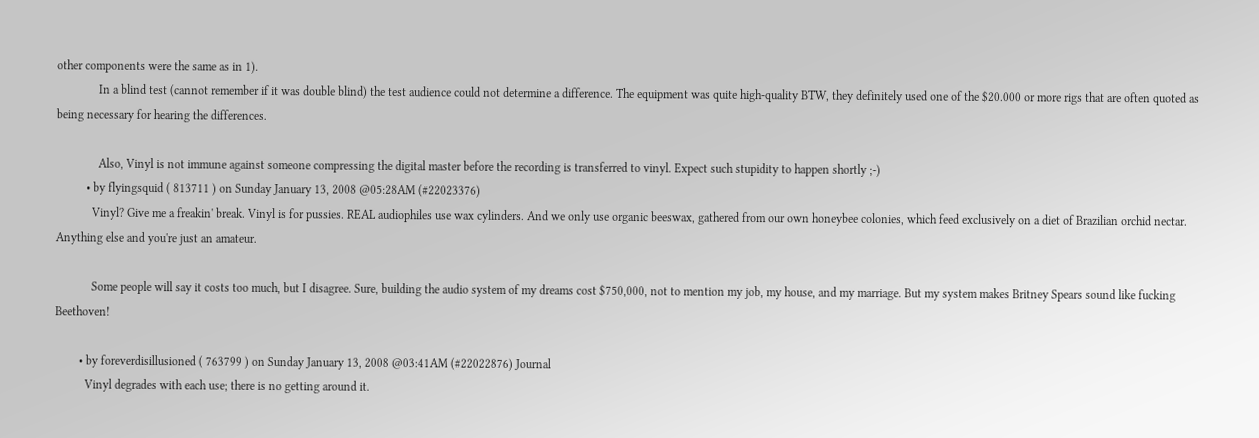other components were the same as in 1).
              In a blind test (cannot remember if it was double blind) the test audience could not determine a difference. The equipment was quite high-quality BTW, they definitely used one of the $20.000 or more rigs that are often quoted as being necessary for hearing the differences.

              Also, Vinyl is not immune against someone compressing the digital master before the recording is transferred to vinyl. Expect such stupidity to happen shortly ;-)
          • by flyingsquid ( 813711 ) on Sunday January 13, 2008 @05:28AM (#22023376)
            Vinyl? Give me a freakin' break. Vinyl is for pussies. REAL audiophiles use wax cylinders. And we only use organic beeswax, gathered from our own honeybee colonies, which feed exclusively on a diet of Brazilian orchid nectar. Anything else and you're just an amateur.

            Some people will say it costs too much, but I disagree. Sure, building the audio system of my dreams cost $750,000, not to mention my job, my house, and my marriage. But my system makes Britney Spears sound like fucking Beethoven!

        • by foreverdisillusioned ( 763799 ) on Sunday January 13, 2008 @03:41AM (#22022876) Journal
          Vinyl degrades with each use; there is no getting around it.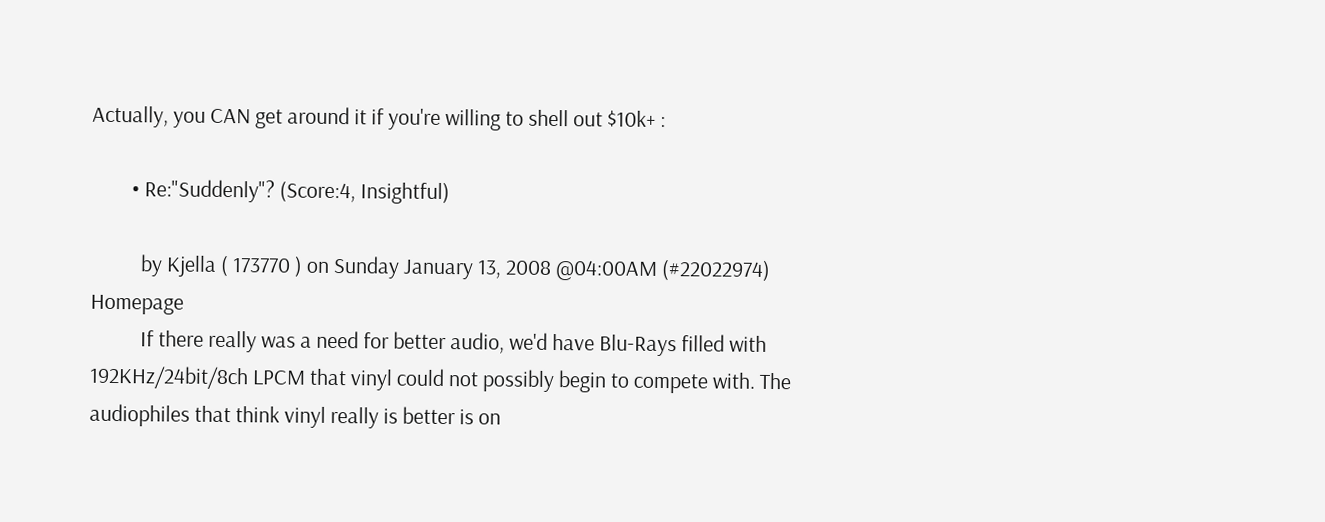Actually, you CAN get around it if you're willing to shell out $10k+ :

        • Re:"Suddenly"? (Score:4, Insightful)

          by Kjella ( 173770 ) on Sunday January 13, 2008 @04:00AM (#22022974) Homepage
          If there really was a need for better audio, we'd have Blu-Rays filled with 192KHz/24bit/8ch LPCM that vinyl could not possibly begin to compete with. The audiophiles that think vinyl really is better is on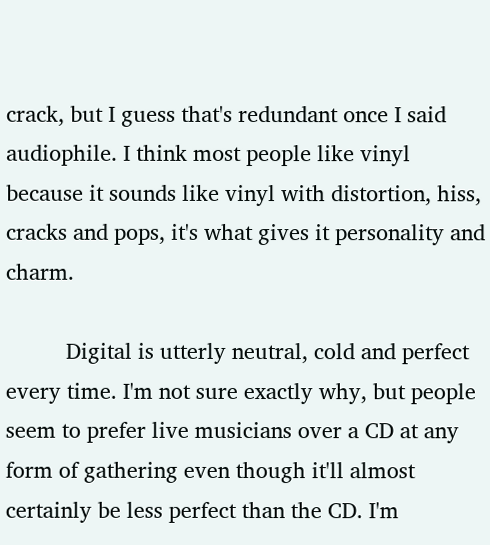crack, but I guess that's redundant once I said audiophile. I think most people like vinyl because it sounds like vinyl with distortion, hiss, cracks and pops, it's what gives it personality and charm.

          Digital is utterly neutral, cold and perfect every time. I'm not sure exactly why, but people seem to prefer live musicians over a CD at any form of gathering even though it'll almost certainly be less perfect than the CD. I'm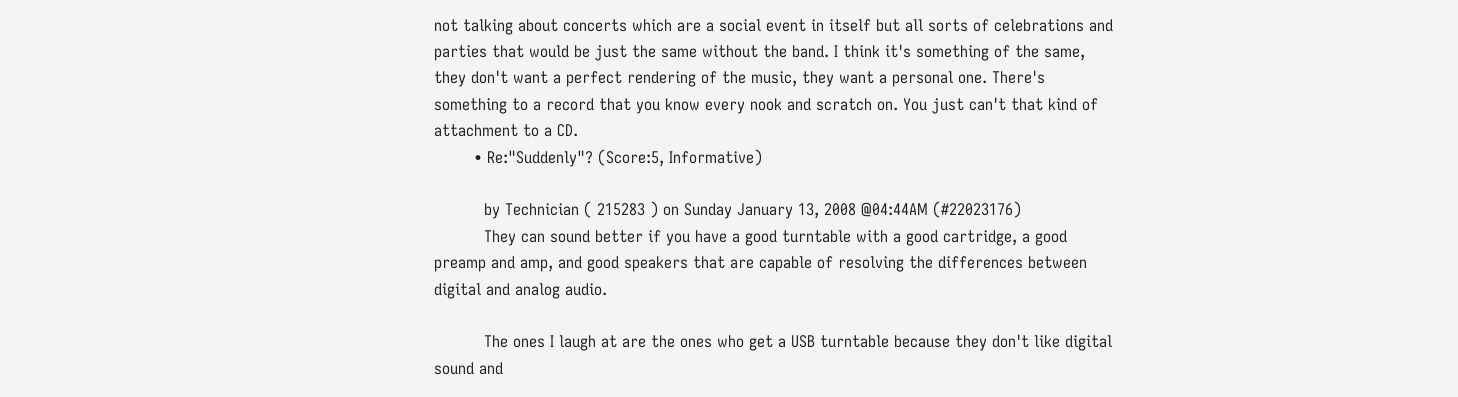not talking about concerts which are a social event in itself but all sorts of celebrations and parties that would be just the same without the band. I think it's something of the same, they don't want a perfect rendering of the music, they want a personal one. There's something to a record that you know every nook and scratch on. You just can't that kind of attachment to a CD.
        • Re:"Suddenly"? (Score:5, Informative)

          by Technician ( 215283 ) on Sunday January 13, 2008 @04:44AM (#22023176)
          They can sound better if you have a good turntable with a good cartridge, a good preamp and amp, and good speakers that are capable of resolving the differences between digital and analog audio.

          The ones I laugh at are the ones who get a USB turntable because they don't like digital sound and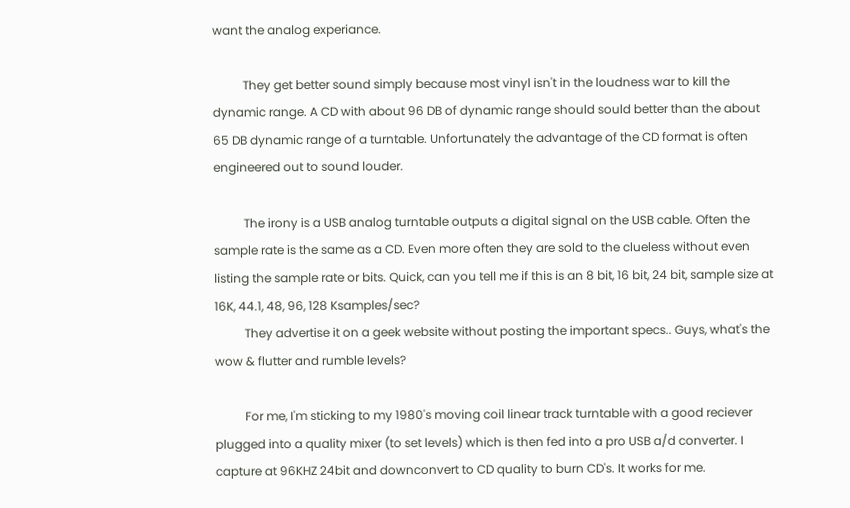want the analog experiance.

          They get better sound simply because most vinyl isn't in the loudness war to kill the dynamic range. A CD with about 96 DB of dynamic range should sould better than the about 65 DB dynamic range of a turntable. Unfortunately the advantage of the CD format is often engineered out to sound louder.

          The irony is a USB analog turntable outputs a digital signal on the USB cable. Often the sample rate is the same as a CD. Even more often they are sold to the clueless without even listing the sample rate or bits. Quick, can you tell me if this is an 8 bit, 16 bit, 24 bit, sample size at 16K, 44.1, 48, 96, 128 Ksamples/sec?
          They advertise it on a geek website without posting the important specs.. Guys, what's the wow & flutter and rumble levels?

          For me, I'm sticking to my 1980's moving coil linear track turntable with a good reciever plugged into a quality mixer (to set levels) which is then fed into a pro USB a/d converter. I capture at 96KHZ 24bit and downconvert to CD quality to burn CD's. It works for me.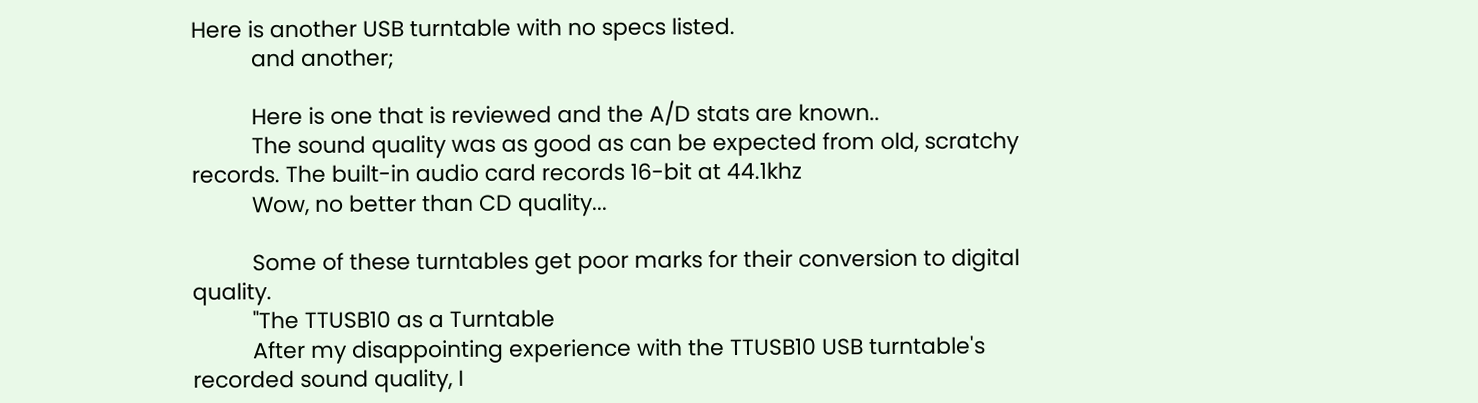Here is another USB turntable with no specs listed.
          and another;

          Here is one that is reviewed and the A/D stats are known..
          The sound quality was as good as can be expected from old, scratchy records. The built-in audio card records 16-bit at 44.1khz
          Wow, no better than CD quality...

          Some of these turntables get poor marks for their conversion to digital quality.
          "The TTUSB10 as a Turntable
          After my disappointing experience with the TTUSB10 USB turntable's recorded sound quality, I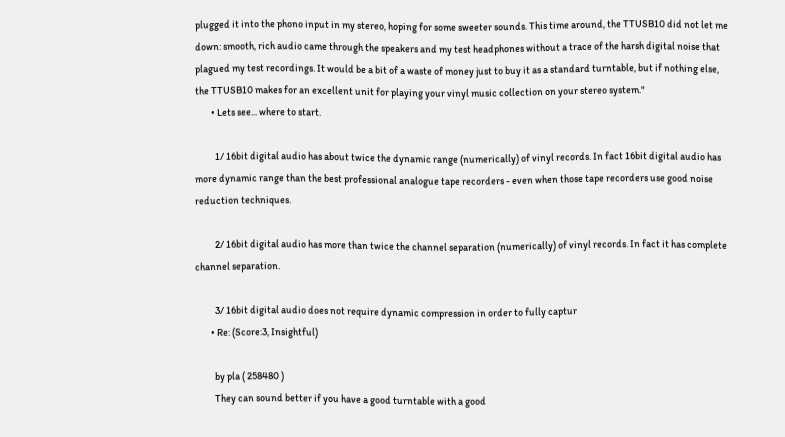plugged it into the phono input in my stereo, hoping for some sweeter sounds. This time around, the TTUSB10 did not let me down: smooth, rich audio came through the speakers and my test headphones without a trace of the harsh digital noise that plagued my test recordings. It would be a bit of a waste of money just to buy it as a standard turntable, but if nothing else, the TTUSB10 makes for an excellent unit for playing your vinyl music collection on your stereo system."
        • Lets see... where to start.

          1/ 16bit digital audio has about twice the dynamic range (numerically) of vinyl records. In fact 16bit digital audio has more dynamic range than the best professional analogue tape recorders - even when those tape recorders use good noise reduction techniques.

          2/ 16bit digital audio has more than twice the channel separation (numerically) of vinyl records. In fact it has complete channel separation.

          3/ 16bit digital audio does not require dynamic compression in order to fully captur
        • Re: (Score:3, Insightful)

          by pla ( 258480 )
          They can sound better if you have a good turntable with a good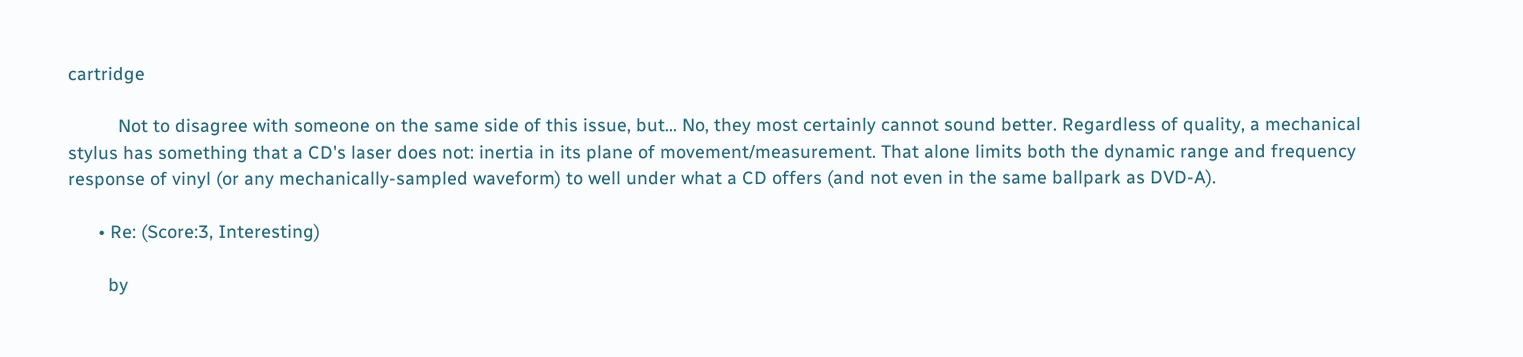cartridge

          Not to disagree with someone on the same side of this issue, but... No, they most certainly cannot sound better. Regardless of quality, a mechanical stylus has something that a CD's laser does not: inertia in its plane of movement/measurement. That alone limits both the dynamic range and frequency response of vinyl (or any mechanically-sampled waveform) to well under what a CD offers (and not even in the same ballpark as DVD-A).

      • Re: (Score:3, Interesting)

        by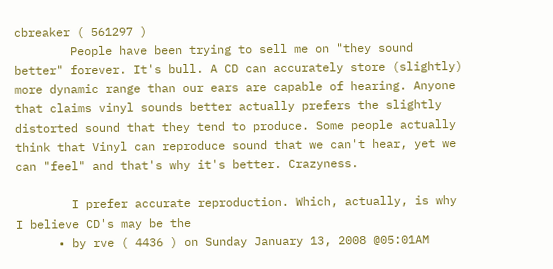cbreaker ( 561297 )
        People have been trying to sell me on "they sound better" forever. It's bull. A CD can accurately store (slightly) more dynamic range than our ears are capable of hearing. Anyone that claims vinyl sounds better actually prefers the slightly distorted sound that they tend to produce. Some people actually think that Vinyl can reproduce sound that we can't hear, yet we can "feel" and that's why it's better. Crazyness.

        I prefer accurate reproduction. Which, actually, is why I believe CD's may be the
      • by rve ( 4436 ) on Sunday January 13, 2008 @05:01AM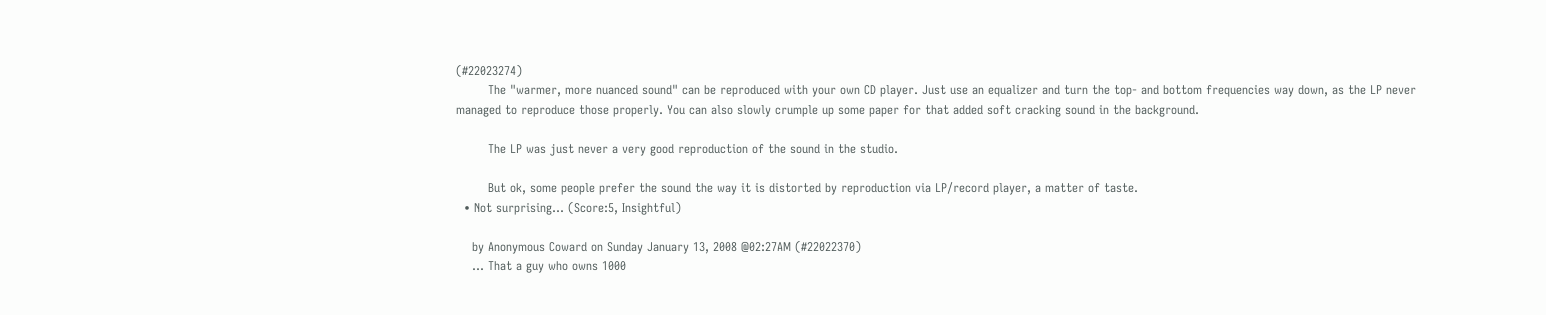(#22023274)
        The "warmer, more nuanced sound" can be reproduced with your own CD player. Just use an equalizer and turn the top- and bottom frequencies way down, as the LP never managed to reproduce those properly. You can also slowly crumple up some paper for that added soft cracking sound in the background.

        The LP was just never a very good reproduction of the sound in the studio.

        But ok, some people prefer the sound the way it is distorted by reproduction via LP/record player, a matter of taste.
  • Not surprising... (Score:5, Insightful)

    by Anonymous Coward on Sunday January 13, 2008 @02:27AM (#22022370)
    ... That a guy who owns 1000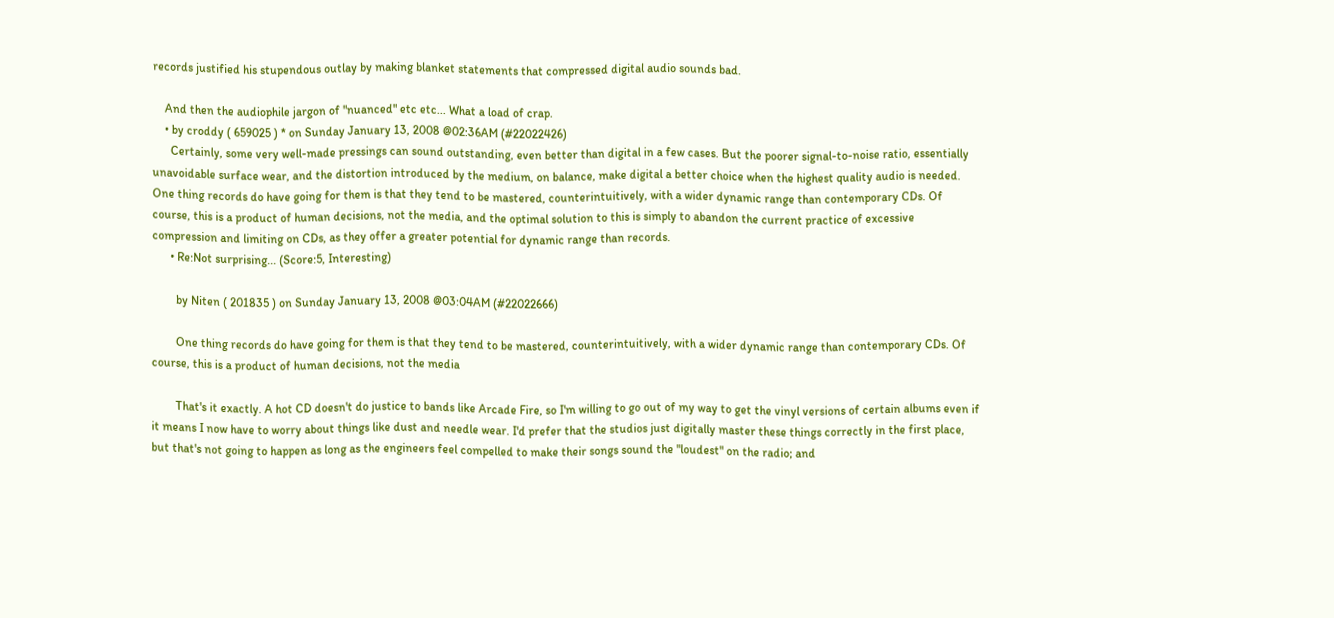records justified his stupendous outlay by making blanket statements that compressed digital audio sounds bad.

    And then the audiophile jargon of "nuanced" etc etc... What a load of crap.
    • by croddy ( 659025 ) * on Sunday January 13, 2008 @02:36AM (#22022426)
      Certainly, some very well-made pressings can sound outstanding, even better than digital in a few cases. But the poorer signal-to-noise ratio, essentially unavoidable surface wear, and the distortion introduced by the medium, on balance, make digital a better choice when the highest quality audio is needed. One thing records do have going for them is that they tend to be mastered, counterintuitively, with a wider dynamic range than contemporary CDs. Of course, this is a product of human decisions, not the media, and the optimal solution to this is simply to abandon the current practice of excessive compression and limiting on CDs, as they offer a greater potential for dynamic range than records.
      • Re:Not surprising... (Score:5, Interesting)

        by Niten ( 201835 ) on Sunday January 13, 2008 @03:04AM (#22022666)

        One thing records do have going for them is that they tend to be mastered, counterintuitively, with a wider dynamic range than contemporary CDs. Of course, this is a product of human decisions, not the media

        That's it exactly. A hot CD doesn't do justice to bands like Arcade Fire, so I'm willing to go out of my way to get the vinyl versions of certain albums even if it means I now have to worry about things like dust and needle wear. I'd prefer that the studios just digitally master these things correctly in the first place, but that's not going to happen as long as the engineers feel compelled to make their songs sound the "loudest" on the radio; and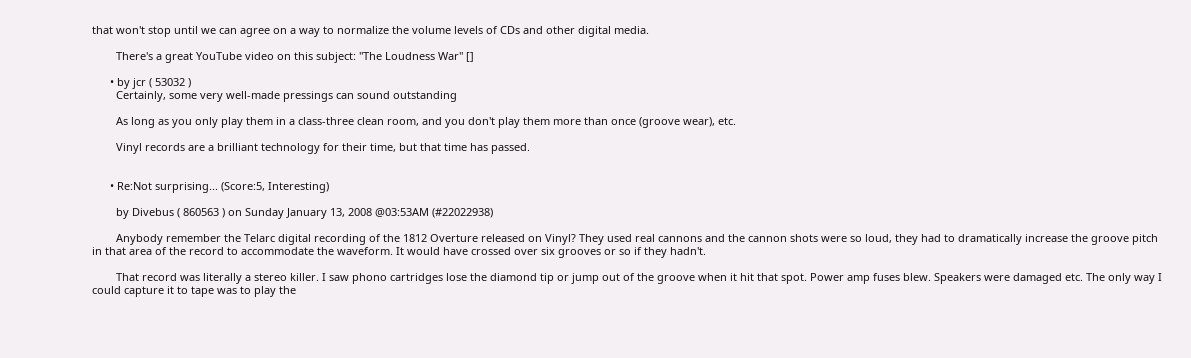that won't stop until we can agree on a way to normalize the volume levels of CDs and other digital media.

        There's a great YouTube video on this subject: "The Loudness War" []

      • by jcr ( 53032 )
        Certainly, some very well-made pressings can sound outstanding

        As long as you only play them in a class-three clean room, and you don't play them more than once (groove wear), etc.

        Vinyl records are a brilliant technology for their time, but that time has passed.


      • Re:Not surprising... (Score:5, Interesting)

        by Divebus ( 860563 ) on Sunday January 13, 2008 @03:53AM (#22022938)

        Anybody remember the Telarc digital recording of the 1812 Overture released on Vinyl? They used real cannons and the cannon shots were so loud, they had to dramatically increase the groove pitch in that area of the record to accommodate the waveform. It would have crossed over six grooves or so if they hadn't.

        That record was literally a stereo killer. I saw phono cartridges lose the diamond tip or jump out of the groove when it hit that spot. Power amp fuses blew. Speakers were damaged etc. The only way I could capture it to tape was to play the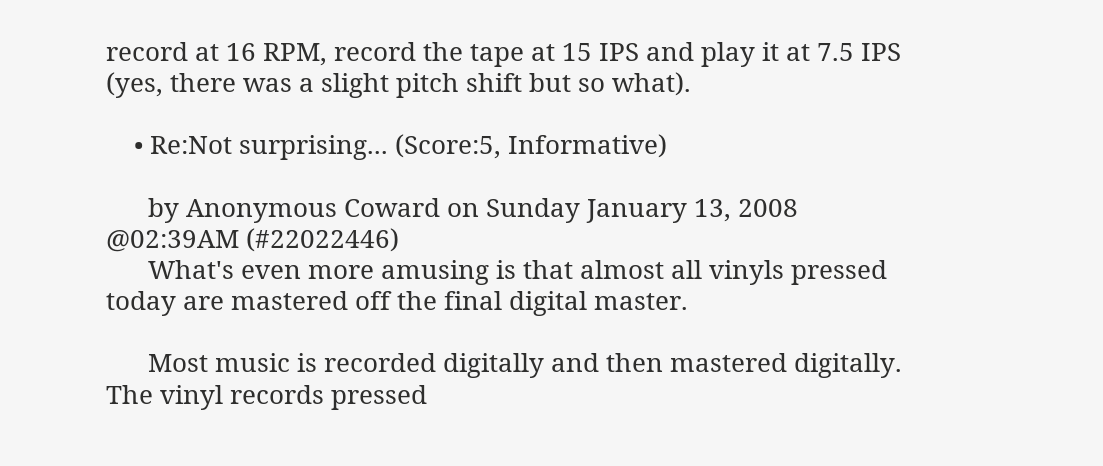record at 16 RPM, record the tape at 15 IPS and play it at 7.5 IPS (yes, there was a slight pitch shift but so what).

    • Re:Not surprising... (Score:5, Informative)

      by Anonymous Coward on Sunday January 13, 2008 @02:39AM (#22022446)
      What's even more amusing is that almost all vinyls pressed today are mastered off the final digital master.

      Most music is recorded digitally and then mastered digitally. The vinyl records pressed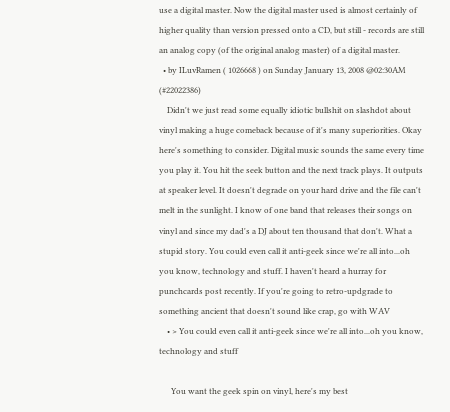use a digital master. Now the digital master used is almost certainly of higher quality than version pressed onto a CD, but still - records are still an analog copy (of the original analog master) of a digital master.
  • by ILuvRamen ( 1026668 ) on Sunday January 13, 2008 @02:30AM (#22022386)
    Didn't we just read some equally idiotic bullshit on slashdot about vinyl making a huge comeback because of it's many superiorities. Okay here's something to consider. Digital music sounds the same every time you play it. You hit the seek button and the next track plays. It outputs at speaker level. It doesn't degrade on your hard drive and the file can't melt in the sunlight. I know of one band that releases their songs on vinyl and since my dad's a DJ about ten thousand that don't. What a stupid story. You could even call it anti-geek since we're all into...oh you know, technology and stuff. I haven't heard a hurray for punchcards post recently. If you're going to retro-updgrade to something ancient that doesn't sound like crap, go with WAV
    • > You could even call it anti-geek since we're all into...oh you know, technology and stuff

      You want the geek spin on vinyl, here's my best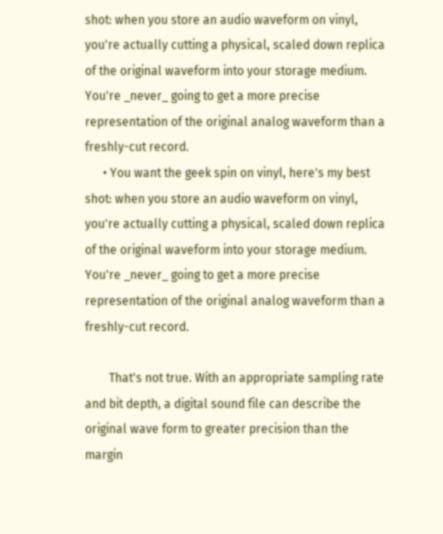shot: when you store an audio waveform on vinyl, you're actually cutting a physical, scaled down replica of the original waveform into your storage medium. You're _never_ going to get a more precise representation of the original analog waveform than a freshly-cut record.
      • You want the geek spin on vinyl, here's my best shot: when you store an audio waveform on vinyl, you're actually cutting a physical, scaled down replica of the original waveform into your storage medium. You're _never_ going to get a more precise representation of the original analog waveform than a freshly-cut record.

        That's not true. With an appropriate sampling rate and bit depth, a digital sound file can describe the original wave form to greater precision than the margin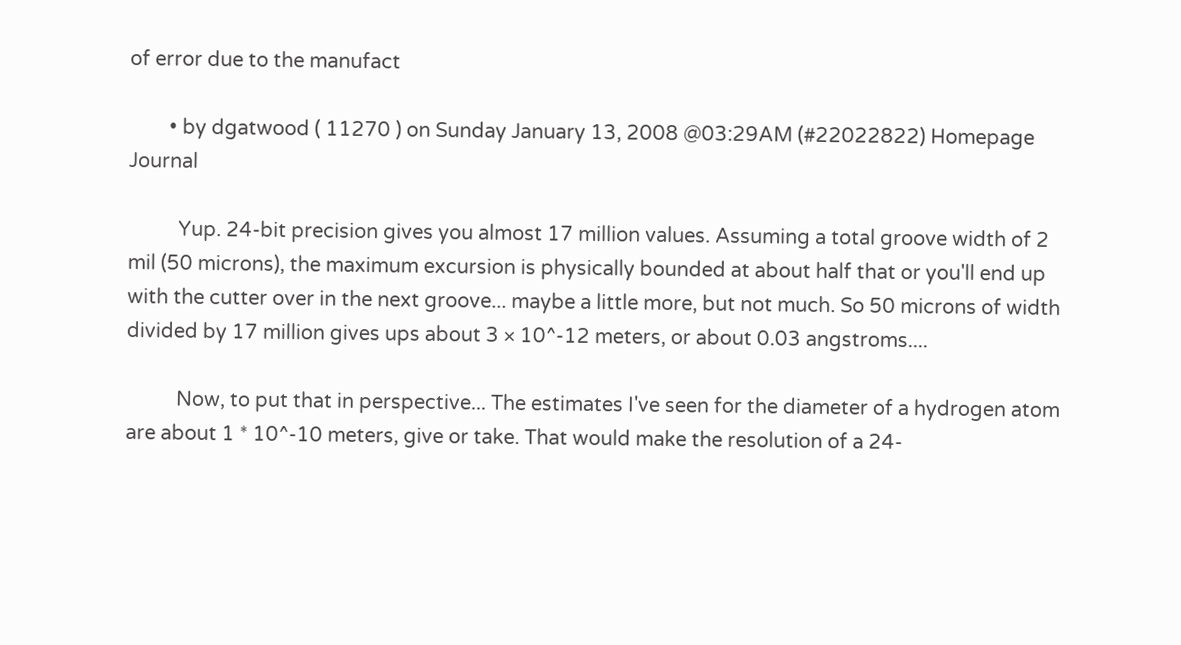of error due to the manufact

        • by dgatwood ( 11270 ) on Sunday January 13, 2008 @03:29AM (#22022822) Homepage Journal

          Yup. 24-bit precision gives you almost 17 million values. Assuming a total groove width of 2 mil (50 microns), the maximum excursion is physically bounded at about half that or you'll end up with the cutter over in the next groove... maybe a little more, but not much. So 50 microns of width divided by 17 million gives ups about 3 × 10^-12 meters, or about 0.03 angstroms....

          Now, to put that in perspective... The estimates I've seen for the diameter of a hydrogen atom are about 1 * 10^-10 meters, give or take. That would make the resolution of a 24-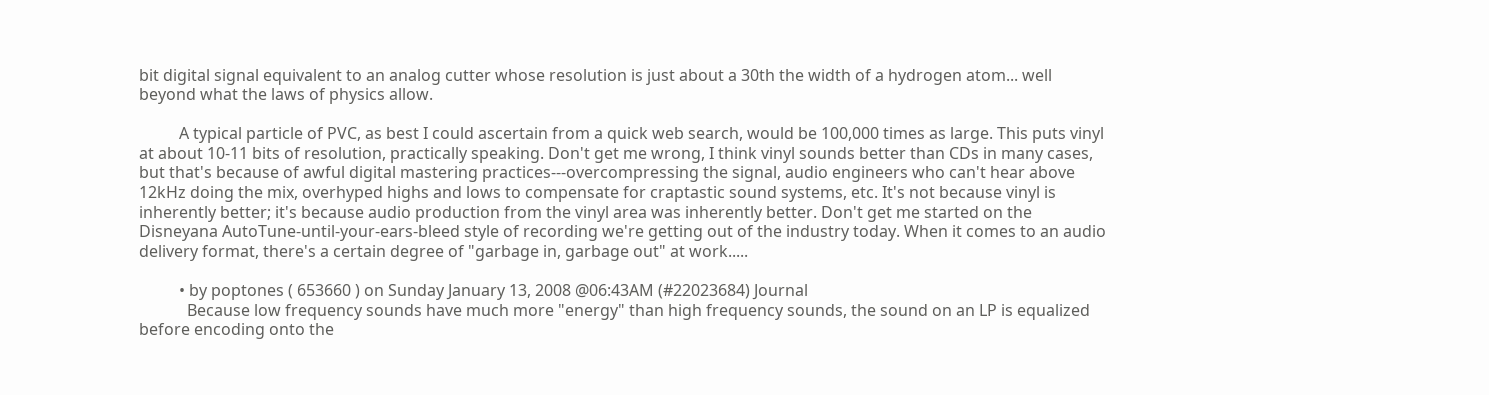bit digital signal equivalent to an analog cutter whose resolution is just about a 30th the width of a hydrogen atom... well beyond what the laws of physics allow.

          A typical particle of PVC, as best I could ascertain from a quick web search, would be 100,000 times as large. This puts vinyl at about 10-11 bits of resolution, practically speaking. Don't get me wrong, I think vinyl sounds better than CDs in many cases, but that's because of awful digital mastering practices---overcompressing the signal, audio engineers who can't hear above 12kHz doing the mix, overhyped highs and lows to compensate for craptastic sound systems, etc. It's not because vinyl is inherently better; it's because audio production from the vinyl area was inherently better. Don't get me started on the Disneyana AutoTune-until-your-ears-bleed style of recording we're getting out of the industry today. When it comes to an audio delivery format, there's a certain degree of "garbage in, garbage out" at work.....

          • by poptones ( 653660 ) on Sunday January 13, 2008 @06:43AM (#22023684) Journal
            Because low frequency sounds have much more "energy" than high frequency sounds, the sound on an LP is equalized before encoding onto the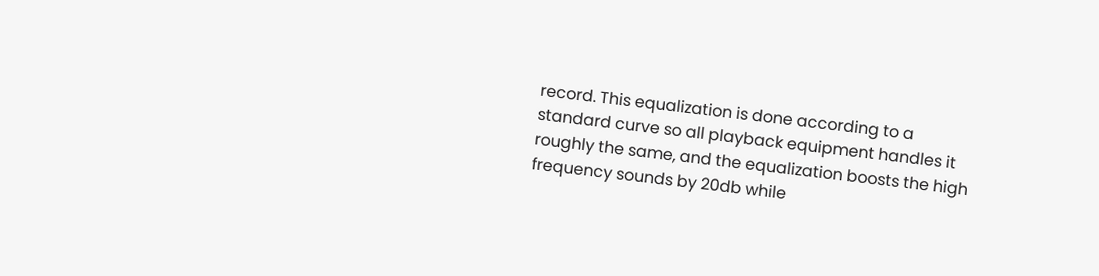record. This equalization is done according to a standard curve so all playback equipment handles it roughly the same, and the equalization boosts the high frequency sounds by 20db while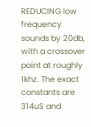REDUCING low frequency sounds by 20db, with a crossover point at roughly 1khz. The exact constants are 314uS and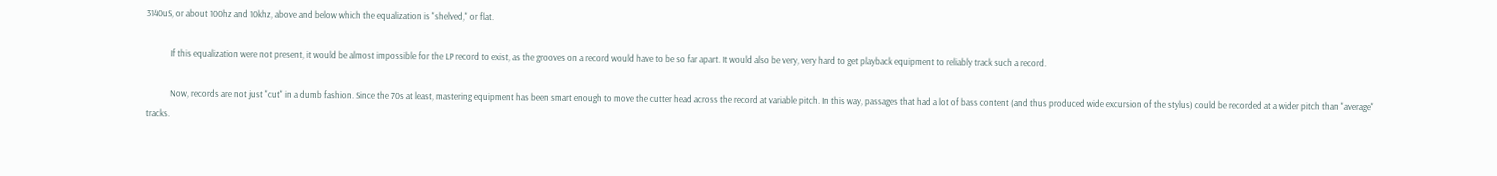3140uS, or about 100hz and 10khz, above and below which the equalization is "shelved," or flat.

            If this equalization were not present, it would be almost impossible for the LP record to exist, as the grooves on a record would have to be so far apart. It would also be very, very hard to get playback equipment to reliably track such a record.

            Now, records are not just "cut" in a dumb fashion. Since the 70s at least, mastering equipment has been smart enough to move the cutter head across the record at variable pitch. In this way, passages that had a lot of bass content (and thus produced wide excursion of the stylus) could be recorded at a wider pitch than "average" tracks.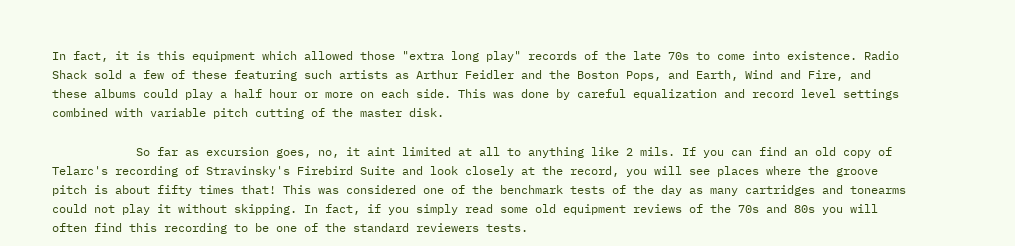In fact, it is this equipment which allowed those "extra long play" records of the late 70s to come into existence. Radio Shack sold a few of these featuring such artists as Arthur Feidler and the Boston Pops, and Earth, Wind and Fire, and these albums could play a half hour or more on each side. This was done by careful equalization and record level settings combined with variable pitch cutting of the master disk.

            So far as excursion goes, no, it aint limited at all to anything like 2 mils. If you can find an old copy of Telarc's recording of Stravinsky's Firebird Suite and look closely at the record, you will see places where the groove pitch is about fifty times that! This was considered one of the benchmark tests of the day as many cartridges and tonearms could not play it without skipping. In fact, if you simply read some old equipment reviews of the 70s and 80s you will often find this recording to be one of the standard reviewers tests.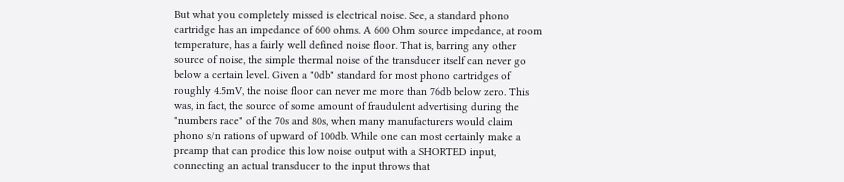But what you completely missed is electrical noise. See, a standard phono cartridge has an impedance of 600 ohms. A 600 Ohm source impedance, at room temperature, has a fairly well defined noise floor. That is, barring any other source of noise, the simple thermal noise of the transducer itself can never go below a certain level. Given a "0db" standard for most phono cartridges of roughly 4.5mV, the noise floor can never me more than 76db below zero. This was, in fact, the source of some amount of fraudulent advertising during the "numbers race" of the 70s and 80s, when many manufacturers would claim phono s/n rations of upward of 100db. While one can most certainly make a preamp that can prodice this low noise output with a SHORTED input, connecting an actual transducer to the input throws that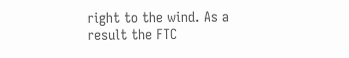right to the wind. As a result the FTC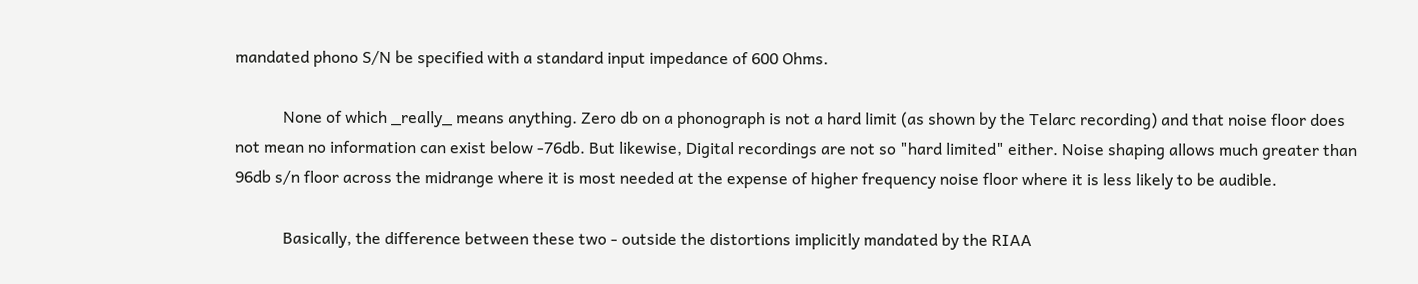mandated phono S/N be specified with a standard input impedance of 600 Ohms.

            None of which _really_ means anything. Zero db on a phonograph is not a hard limit (as shown by the Telarc recording) and that noise floor does not mean no information can exist below -76db. But likewise, Digital recordings are not so "hard limited" either. Noise shaping allows much greater than 96db s/n floor across the midrange where it is most needed at the expense of higher frequency noise floor where it is less likely to be audible.

            Basically, the difference between these two - outside the distortions implicitly mandated by the RIAA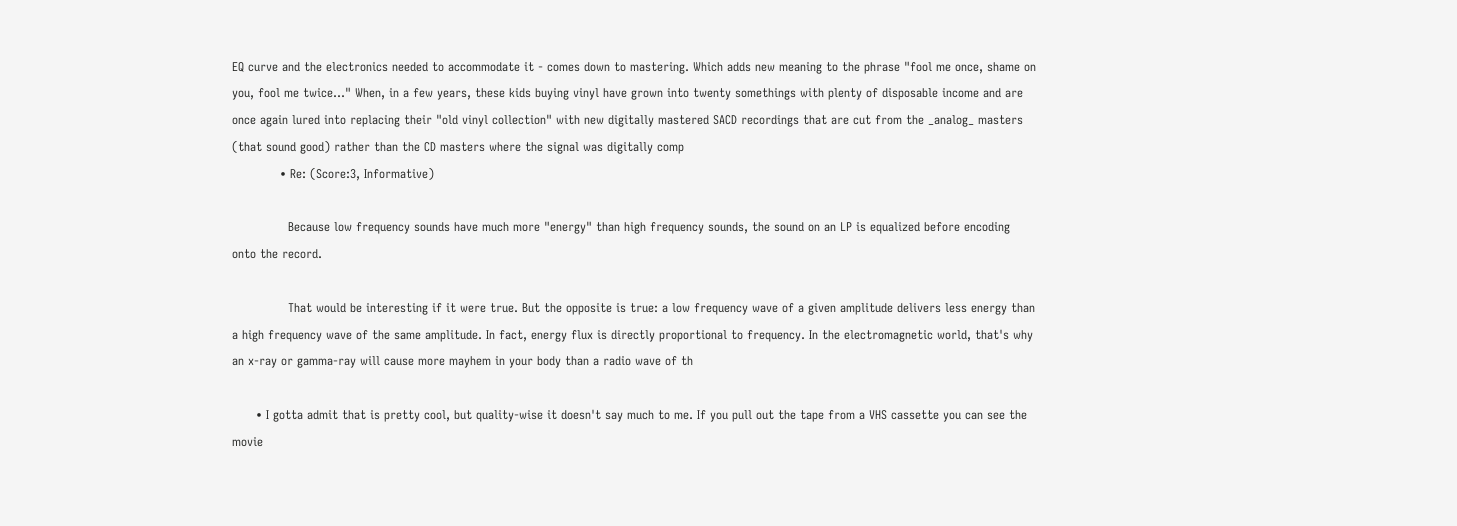EQ curve and the electronics needed to accommodate it - comes down to mastering. Which adds new meaning to the phrase "fool me once, shame on you, fool me twice..." When, in a few years, these kids buying vinyl have grown into twenty somethings with plenty of disposable income and are once again lured into replacing their "old vinyl collection" with new digitally mastered SACD recordings that are cut from the _analog_ masters (that sound good) rather than the CD masters where the signal was digitally comp
            • Re: (Score:3, Informative)

              Because low frequency sounds have much more "energy" than high frequency sounds, the sound on an LP is equalized before encoding onto the record.

              That would be interesting if it were true. But the opposite is true: a low frequency wave of a given amplitude delivers less energy than a high frequency wave of the same amplitude. In fact, energy flux is directly proportional to frequency. In the electromagnetic world, that's why an x-ray or gamma-ray will cause more mayhem in your body than a radio wave of th

      • I gotta admit that is pretty cool, but quality-wise it doesn't say much to me. If you pull out the tape from a VHS cassette you can see the movie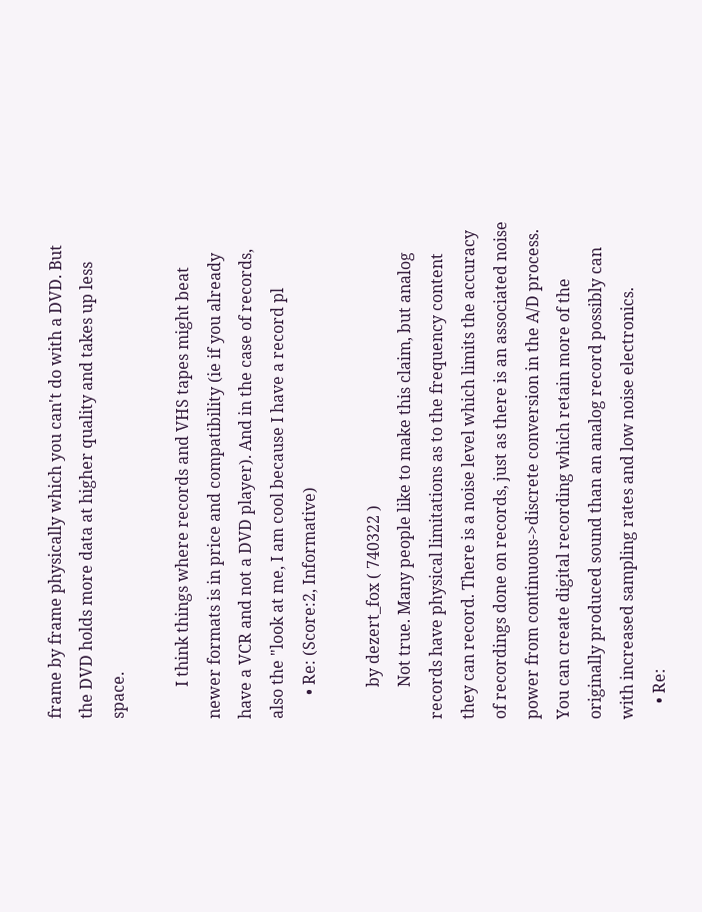frame by frame physically which you can't do with a DVD. But the DVD holds more data at higher quality and takes up less space.

        I think things where records and VHS tapes might beat newer formats is in price and compatibility (ie if you already have a VCR and not a DVD player). And in the case of records, also the "look at me, I am cool because I have a record pl
      • Re: (Score:2, Informative)

        by dezert_fox ( 740322 )
        Not true. Many people like to make this claim, but analog records have physical limitations as to the frequency content they can record. There is a noise level which limits the accuracy of recordings done on records, just as there is an associated noise power from continuous->discrete conversion in the A/D process. You can create digital recording which retain more of the originally produced sound than an analog record possibly can with increased sampling rates and low noise electronics.
    • Re: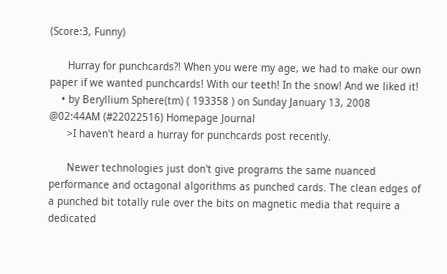(Score:3, Funny)

      Hurray for punchcards?! When you were my age, we had to make our own paper if we wanted punchcards! With our teeth! In the snow! And we liked it!
    • by Beryllium Sphere(tm) ( 193358 ) on Sunday January 13, 2008 @02:44AM (#22022516) Homepage Journal
      >I haven't heard a hurray for punchcards post recently.

      Newer technologies just don't give programs the same nuanced performance and octagonal algorithms as punched cards. The clean edges of a punched bit totally rule over the bits on magnetic media that require a dedicated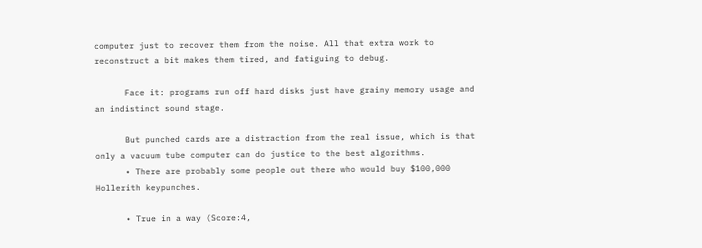computer just to recover them from the noise. All that extra work to reconstruct a bit makes them tired, and fatiguing to debug.

      Face it: programs run off hard disks just have grainy memory usage and an indistinct sound stage.

      But punched cards are a distraction from the real issue, which is that only a vacuum tube computer can do justice to the best algorithms.
      • There are probably some people out there who would buy $100,000 Hollerith keypunches.

      • True in a way (Score:4,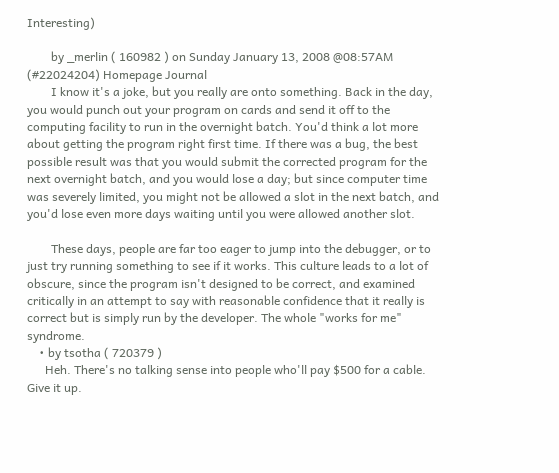Interesting)

        by _merlin ( 160982 ) on Sunday January 13, 2008 @08:57AM (#22024204) Homepage Journal
        I know it's a joke, but you really are onto something. Back in the day, you would punch out your program on cards and send it off to the computing facility to run in the overnight batch. You'd think a lot more about getting the program right first time. If there was a bug, the best possible result was that you would submit the corrected program for the next overnight batch, and you would lose a day; but since computer time was severely limited, you might not be allowed a slot in the next batch, and you'd lose even more days waiting until you were allowed another slot.

        These days, people are far too eager to jump into the debugger, or to just try running something to see if it works. This culture leads to a lot of obscure, since the program isn't designed to be correct, and examined critically in an attempt to say with reasonable confidence that it really is correct but is simply run by the developer. The whole "works for me" syndrome.
    • by tsotha ( 720379 )
      Heh. There's no talking sense into people who'll pay $500 for a cable. Give it up.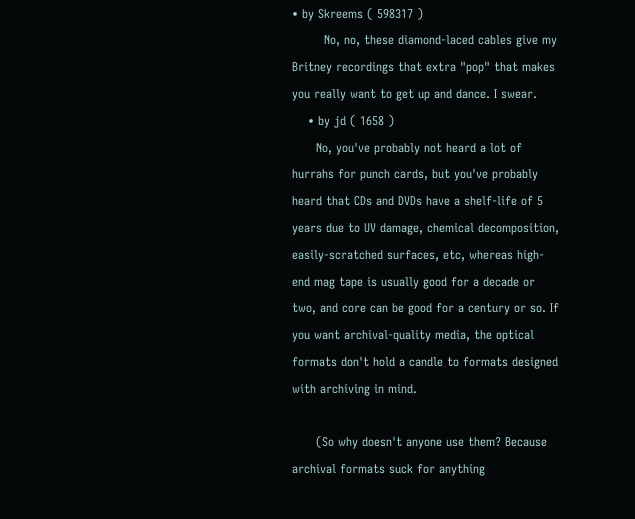• by Skreems ( 598317 )
        No, no, these diamond-laced cables give my Britney recordings that extra "pop" that makes you really want to get up and dance. I swear.
    • by jd ( 1658 )
      No, you've probably not heard a lot of hurrahs for punch cards, but you've probably heard that CDs and DVDs have a shelf-life of 5 years due to UV damage, chemical decomposition, easily-scratched surfaces, etc, whereas high-end mag tape is usually good for a decade or two, and core can be good for a century or so. If you want archival-quality media, the optical formats don't hold a candle to formats designed with archiving in mind.

      (So why doesn't anyone use them? Because archival formats suck for anything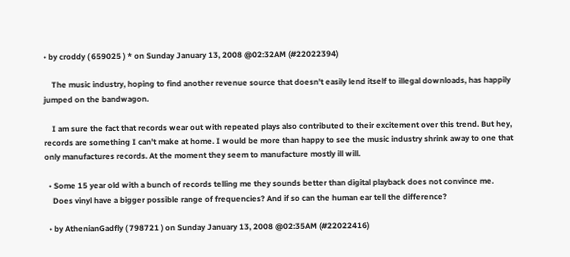• by croddy ( 659025 ) * on Sunday January 13, 2008 @02:32AM (#22022394)

    The music industry, hoping to find another revenue source that doesn't easily lend itself to illegal downloads, has happily jumped on the bandwagon.

    I am sure the fact that records wear out with repeated plays also contributed to their excitement over this trend. But hey, records are something I can't make at home. I would be more than happy to see the music industry shrink away to one that only manufactures records. At the moment they seem to manufacture mostly ill will.

  • Some 15 year old with a bunch of records telling me they sounds better than digital playback does not convince me.
    Does vinyl have a bigger possible range of frequencies? And if so can the human ear tell the difference?

  • by AthenianGadfly ( 798721 ) on Sunday January 13, 2008 @02:35AM (#22022416)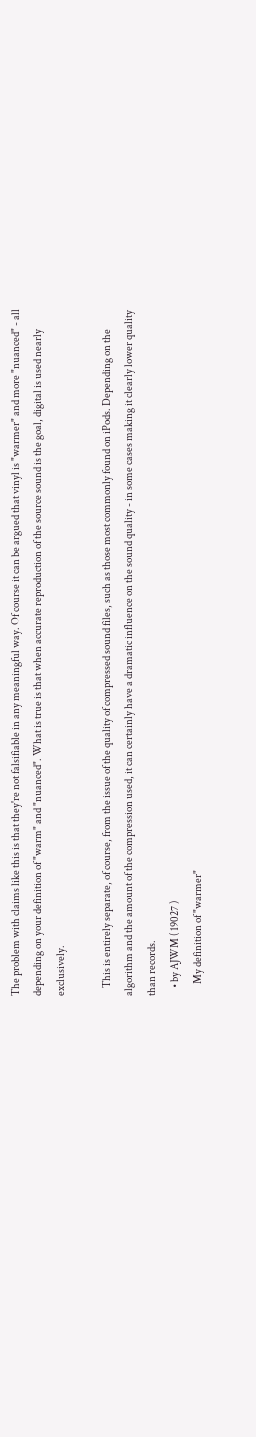The problem with claims like this is that they're not falsifiable in any meaningful way. Of course it can be argued that vinyl is "warmer" and more "nuanced" - all depending on your definition of "warm" and "nuanced". What is true is that when accurate reproduction of the source sound is the goal, digital is used nearly exclusively.

    This is entirely separate, of course, from the issue of the quality of compressed sound files, such as those most commonly found on iPods. Depending on the algorithm and the amount of the compression used, it can certainly have a dramatic influence on the sound quality - in some cases making it clearly lower quality than records.
    • by AJWM ( 19027 )
      My definition of "warmer"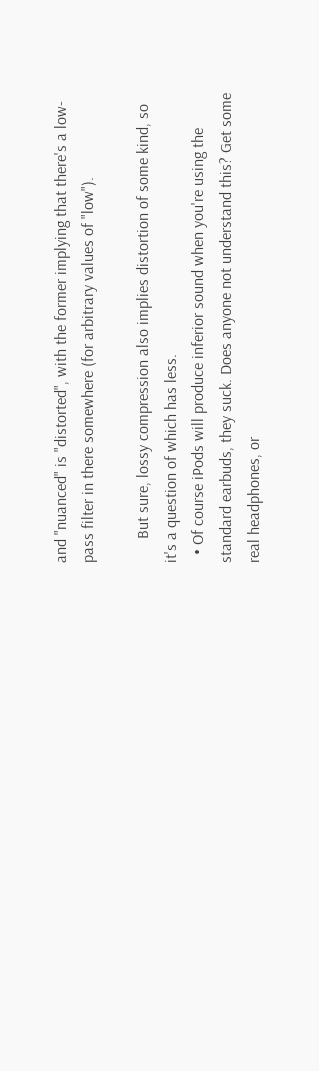and "nuanced" is "distorted", with the former implying that there's a low-pass filter in there somewhere (for arbitrary values of "low").

      But sure, lossy compression also implies distortion of some kind, so it's a question of which has less.
  • Of course iPods will produce inferior sound when you're using the standard earbuds, they suck. Does anyone not understand this? Get some real headphones, or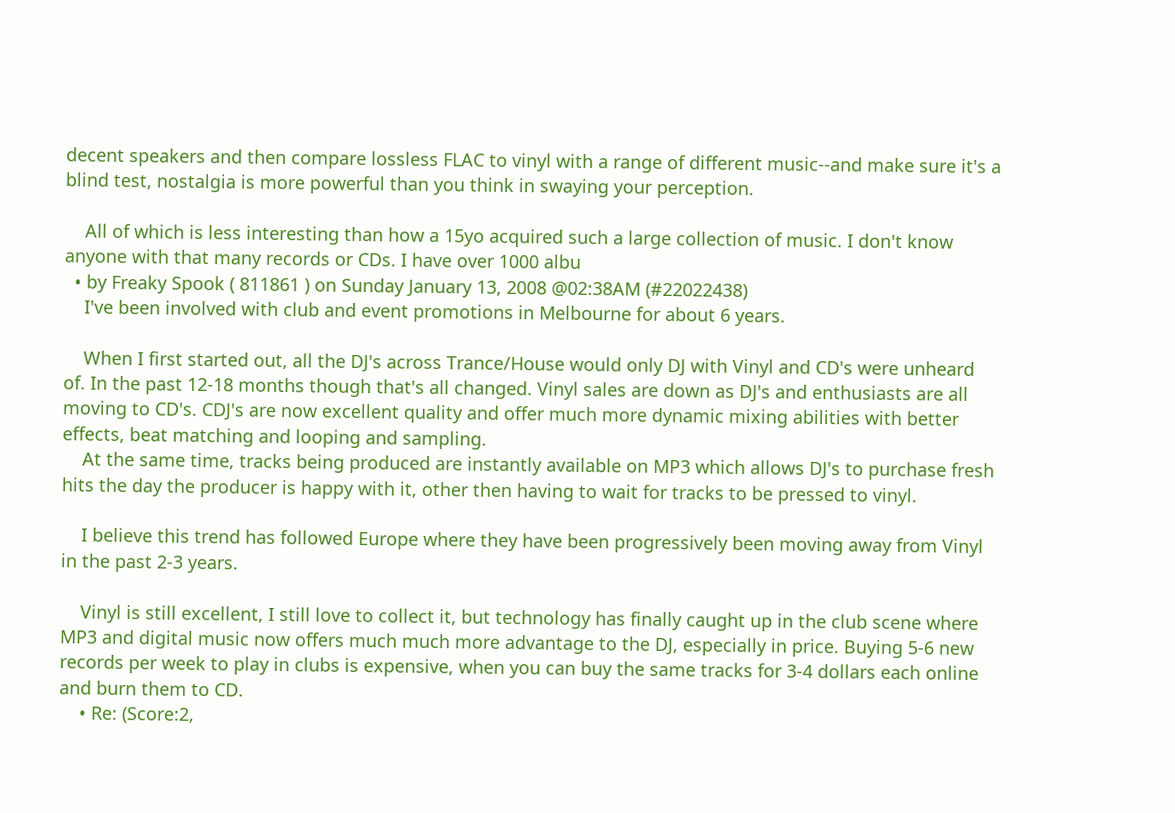decent speakers and then compare lossless FLAC to vinyl with a range of different music--and make sure it's a blind test, nostalgia is more powerful than you think in swaying your perception.

    All of which is less interesting than how a 15yo acquired such a large collection of music. I don't know anyone with that many records or CDs. I have over 1000 albu
  • by Freaky Spook ( 811861 ) on Sunday January 13, 2008 @02:38AM (#22022438)
    I've been involved with club and event promotions in Melbourne for about 6 years.

    When I first started out, all the DJ's across Trance/House would only DJ with Vinyl and CD's were unheard of. In the past 12-18 months though that's all changed. Vinyl sales are down as DJ's and enthusiasts are all moving to CD's. CDJ's are now excellent quality and offer much more dynamic mixing abilities with better effects, beat matching and looping and sampling.
    At the same time, tracks being produced are instantly available on MP3 which allows DJ's to purchase fresh hits the day the producer is happy with it, other then having to wait for tracks to be pressed to vinyl.

    I believe this trend has followed Europe where they have been progressively been moving away from Vinyl in the past 2-3 years.

    Vinyl is still excellent, I still love to collect it, but technology has finally caught up in the club scene where MP3 and digital music now offers much much more advantage to the DJ, especially in price. Buying 5-6 new records per week to play in clubs is expensive, when you can buy the same tracks for 3-4 dollars each online and burn them to CD.
    • Re: (Score:2,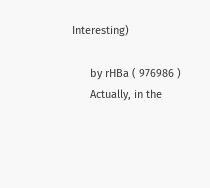Interesting)

      by rHBa ( 976986 )
      Actually, in the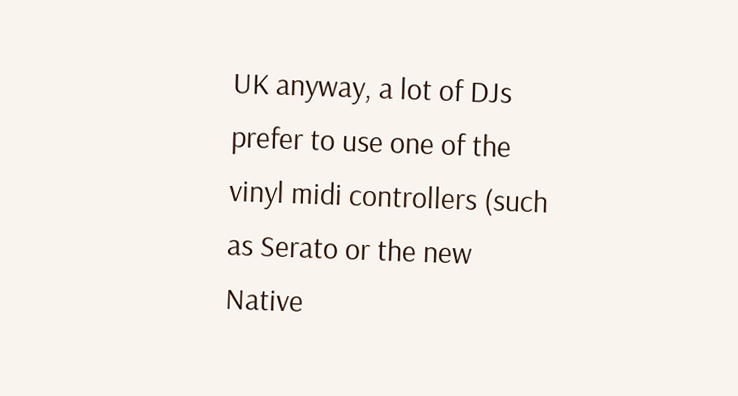UK anyway, a lot of DJs prefer to use one of the vinyl midi controllers (such as Serato or the new Native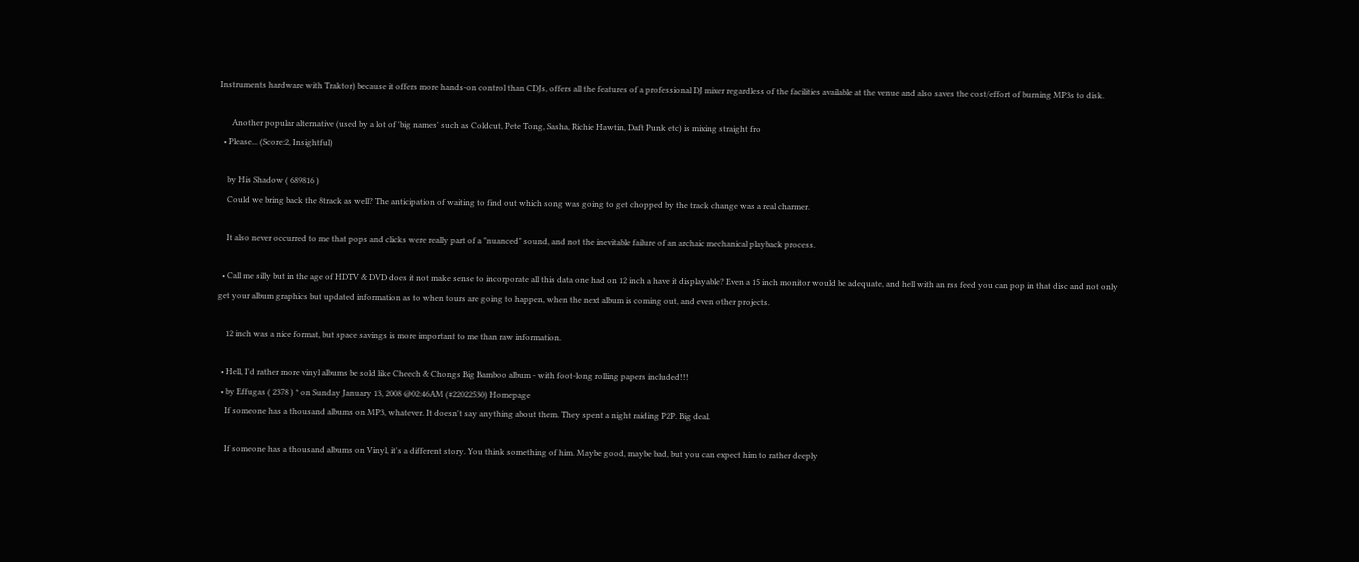Instruments hardware with Traktor) because it offers more hands-on control than CDJs, offers all the features of a professional DJ mixer regardless of the facilities available at the venue and also saves the cost/effort of burning MP3s to disk.

      Another popular alternative (used by a lot of 'big names' such as Coldcut, Pete Tong, Sasha, Richie Hawtin, Daft Punk etc) is mixing straight fro
  • Please... (Score:2, Insightful)

    by His Shadow ( 689816 )
    Could we bring back the 8track as well? The anticipation of waiting to find out which song was going to get chopped by the track change was a real charmer.

    It also never occurred to me that pops and clicks were really part of a "nuanced" sound, and not the inevitable failure of an archaic mechanical playback process.

  • Call me silly but in the age of HDTV & DVD does it not make sense to incorporate all this data one had on 12 inch a have it displayable? Even a 15 inch monitor would be adequate, and hell with an rss feed you can pop in that disc and not only get your album graphics but updated information as to when tours are going to happen, when the next album is coming out, and even other projects.

    12 inch was a nice format, but space savings is more important to me than raw information.

  • Hell, I'd rather more vinyl albums be sold like Cheech & Chongs Big Bamboo album - with foot-long rolling papers included!!!
  • by Effugas ( 2378 ) * on Sunday January 13, 2008 @02:46AM (#22022530) Homepage
    If someone has a thousand albums on MP3, whatever. It doesn't say anything about them. They spent a night raiding P2P. Big deal.

    If someone has a thousand albums on Vinyl, it's a different story. You think something of him. Maybe good, maybe bad, but you can expect him to rather deeply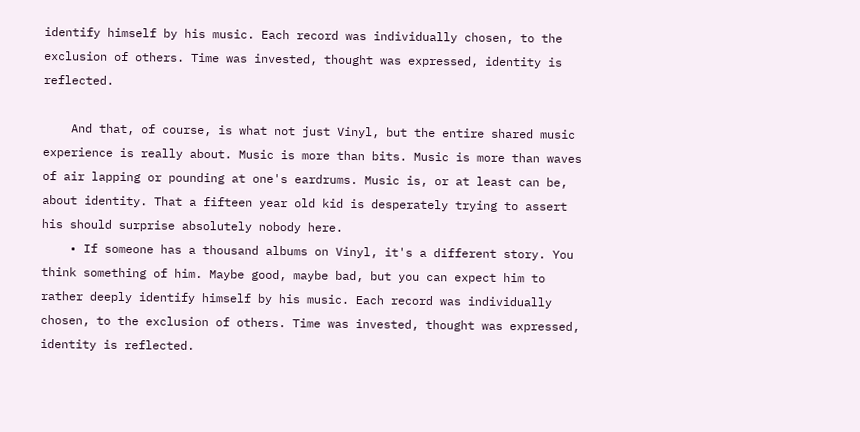identify himself by his music. Each record was individually chosen, to the exclusion of others. Time was invested, thought was expressed, identity is reflected.

    And that, of course, is what not just Vinyl, but the entire shared music experience is really about. Music is more than bits. Music is more than waves of air lapping or pounding at one's eardrums. Music is, or at least can be, about identity. That a fifteen year old kid is desperately trying to assert his should surprise absolutely nobody here.
    • If someone has a thousand albums on Vinyl, it's a different story. You think something of him. Maybe good, maybe bad, but you can expect him to rather deeply identify himself by his music. Each record was individually chosen, to the exclusion of others. Time was invested, thought was expressed, identity is reflected.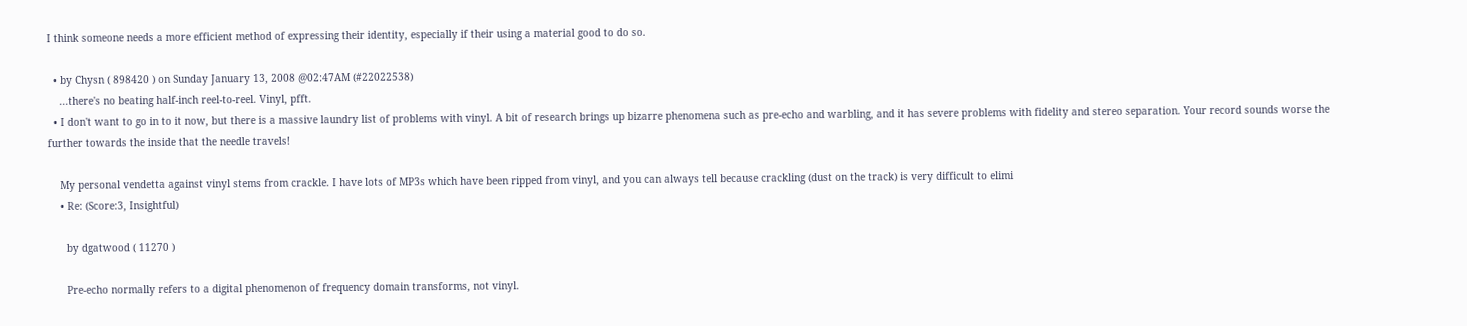I think someone needs a more efficient method of expressing their identity, especially if their using a material good to do so.

  • by Chysn ( 898420 ) on Sunday January 13, 2008 @02:47AM (#22022538)
    ...there's no beating half-inch reel-to-reel. Vinyl, pfft.
  • I don't want to go in to it now, but there is a massive laundry list of problems with vinyl. A bit of research brings up bizarre phenomena such as pre-echo and warbling, and it has severe problems with fidelity and stereo separation. Your record sounds worse the further towards the inside that the needle travels!

    My personal vendetta against vinyl stems from crackle. I have lots of MP3s which have been ripped from vinyl, and you can always tell because crackling (dust on the track) is very difficult to elimi
    • Re: (Score:3, Insightful)

      by dgatwood ( 11270 )

      Pre-echo normally refers to a digital phenomenon of frequency domain transforms, not vinyl.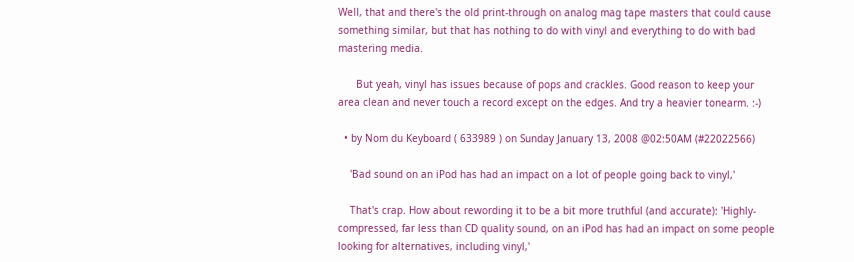Well, that and there's the old print-through on analog mag tape masters that could cause something similar, but that has nothing to do with vinyl and everything to do with bad mastering media.

      But yeah, vinyl has issues because of pops and crackles. Good reason to keep your area clean and never touch a record except on the edges. And try a heavier tonearm. :-)

  • by Nom du Keyboard ( 633989 ) on Sunday January 13, 2008 @02:50AM (#22022566)

    'Bad sound on an iPod has had an impact on a lot of people going back to vinyl,'

    That's crap. How about rewording it to be a bit more truthful (and accurate): 'Highly-compressed, far less than CD quality sound, on an iPod has had an impact on some people looking for alternatives, including vinyl,'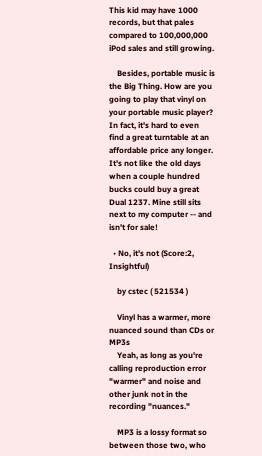This kid may have 1000 records, but that pales compared to 100,000,000 iPod sales and still growing.

    Besides, portable music is the Big Thing. How are you going to play that vinyl on your portable music player? In fact, it's hard to even find a great turntable at an affordable price any longer. It's not like the old days when a couple hundred bucks could buy a great Dual 1237. Mine still sits next to my computer -- and isn't for sale!

  • No, it's not (Score:2, Insightful)

    by cstec ( 521534 )

    Vinyl has a warmer, more nuanced sound than CDs or MP3s
    Yeah, as long as you're calling reproduction error "warmer" and noise and other junk not in the recording "nuances."

    MP3 is a lossy format so between those two, who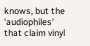knows, but the 'audiophiles' that claim vinyl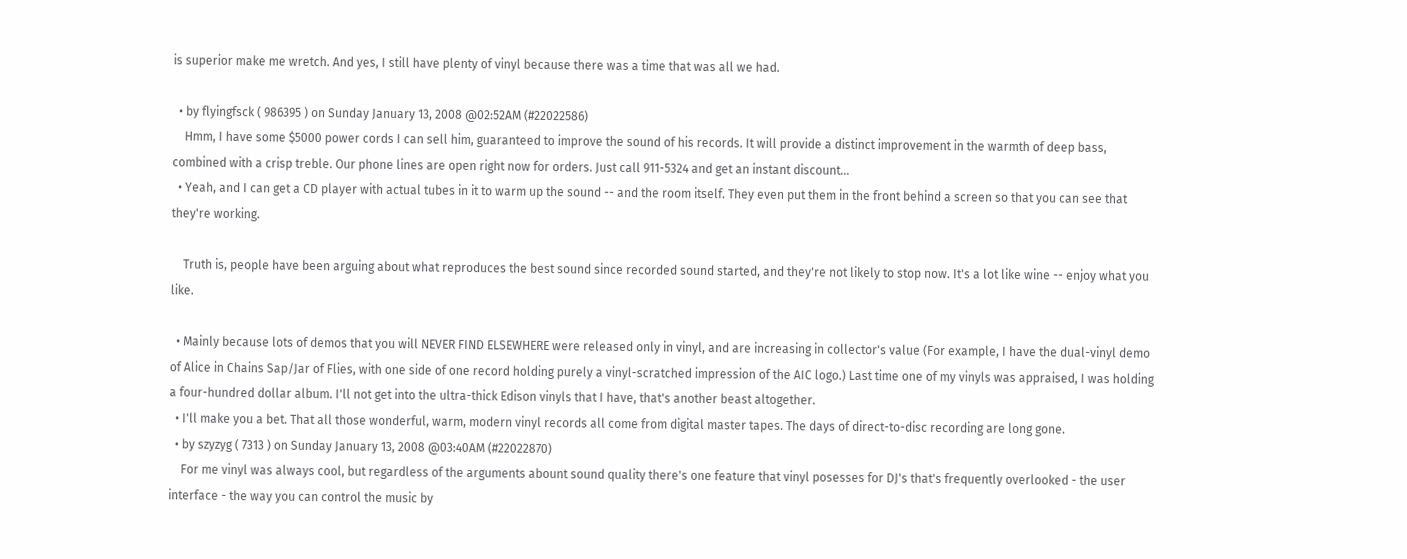is superior make me wretch. And yes, I still have plenty of vinyl because there was a time that was all we had.

  • by flyingfsck ( 986395 ) on Sunday January 13, 2008 @02:52AM (#22022586)
    Hmm, I have some $5000 power cords I can sell him, guaranteed to improve the sound of his records. It will provide a distinct improvement in the warmth of deep bass, combined with a crisp treble. Our phone lines are open right now for orders. Just call 911-5324 and get an instant discount...
  • Yeah, and I can get a CD player with actual tubes in it to warm up the sound -- and the room itself. They even put them in the front behind a screen so that you can see that they're working.

    Truth is, people have been arguing about what reproduces the best sound since recorded sound started, and they're not likely to stop now. It's a lot like wine -- enjoy what you like.

  • Mainly because lots of demos that you will NEVER FIND ELSEWHERE were released only in vinyl, and are increasing in collector's value (For example, I have the dual-vinyl demo of Alice in Chains Sap/Jar of Flies, with one side of one record holding purely a vinyl-scratched impression of the AIC logo.) Last time one of my vinyls was appraised, I was holding a four-hundred dollar album. I'll not get into the ultra-thick Edison vinyls that I have, that's another beast altogether.
  • I'll make you a bet. That all those wonderful, warm, modern vinyl records all come from digital master tapes. The days of direct-to-disc recording are long gone.
  • by szyzyg ( 7313 ) on Sunday January 13, 2008 @03:40AM (#22022870)
    For me vinyl was always cool, but regardless of the arguments abount sound quality there's one feature that vinyl posesses for DJ's that's frequently overlooked - the user interface - the way you can control the music by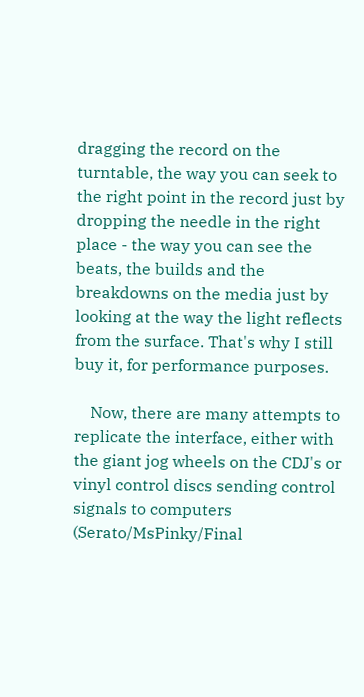dragging the record on the turntable, the way you can seek to the right point in the record just by dropping the needle in the right place - the way you can see the beats, the builds and the breakdowns on the media just by looking at the way the light reflects from the surface. That's why I still buy it, for performance purposes.

    Now, there are many attempts to replicate the interface, either with the giant jog wheels on the CDJ's or vinyl control discs sending control signals to computers (Serato/MsPinky/Final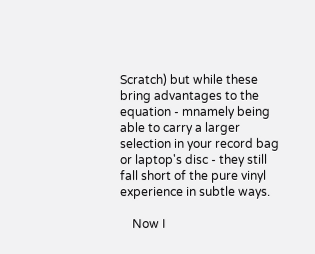Scratch) but while these bring advantages to the equation - mnamely being able to carry a larger selection in your record bag or laptop's disc - they still fall short of the pure vinyl experience in subtle ways.

    Now I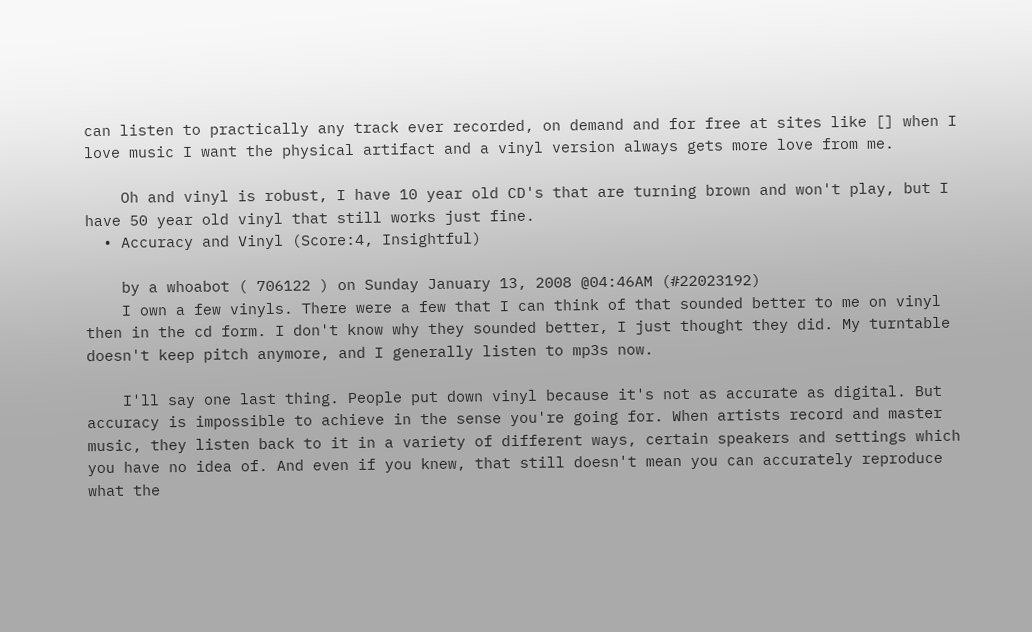can listen to practically any track ever recorded, on demand and for free at sites like [] when I love music I want the physical artifact and a vinyl version always gets more love from me.

    Oh and vinyl is robust, I have 10 year old CD's that are turning brown and won't play, but I have 50 year old vinyl that still works just fine.
  • Accuracy and Vinyl (Score:4, Insightful)

    by a whoabot ( 706122 ) on Sunday January 13, 2008 @04:46AM (#22023192)
    I own a few vinyls. There were a few that I can think of that sounded better to me on vinyl then in the cd form. I don't know why they sounded better, I just thought they did. My turntable doesn't keep pitch anymore, and I generally listen to mp3s now.

    I'll say one last thing. People put down vinyl because it's not as accurate as digital. But accuracy is impossible to achieve in the sense you're going for. When artists record and master music, they listen back to it in a variety of different ways, certain speakers and settings which you have no idea of. And even if you knew, that still doesn't mean you can accurately reproduce what the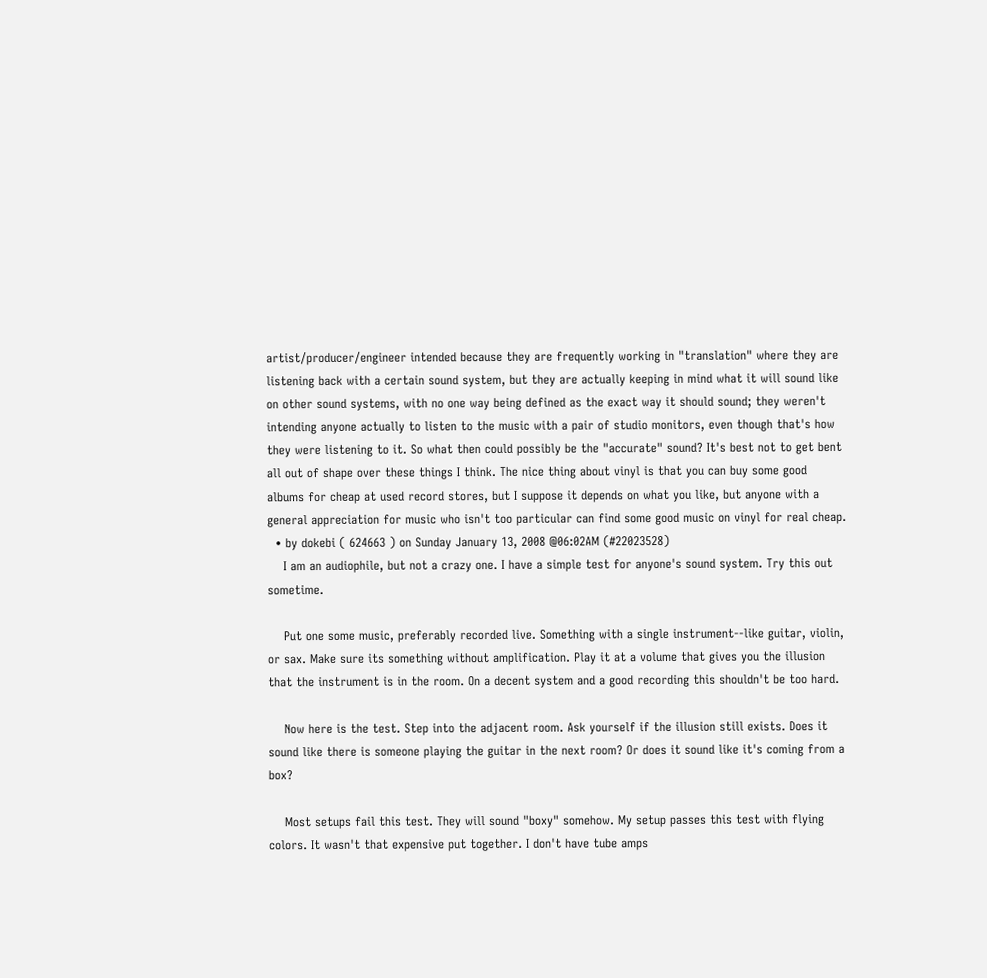artist/producer/engineer intended because they are frequently working in "translation" where they are listening back with a certain sound system, but they are actually keeping in mind what it will sound like on other sound systems, with no one way being defined as the exact way it should sound; they weren't intending anyone actually to listen to the music with a pair of studio monitors, even though that's how they were listening to it. So what then could possibly be the "accurate" sound? It's best not to get bent all out of shape over these things I think. The nice thing about vinyl is that you can buy some good albums for cheap at used record stores, but I suppose it depends on what you like, but anyone with a general appreciation for music who isn't too particular can find some good music on vinyl for real cheap.
  • by dokebi ( 624663 ) on Sunday January 13, 2008 @06:02AM (#22023528)
    I am an audiophile, but not a crazy one. I have a simple test for anyone's sound system. Try this out sometime.

    Put one some music, preferably recorded live. Something with a single instrument--like guitar, violin, or sax. Make sure its something without amplification. Play it at a volume that gives you the illusion that the instrument is in the room. On a decent system and a good recording this shouldn't be too hard.

    Now here is the test. Step into the adjacent room. Ask yourself if the illusion still exists. Does it sound like there is someone playing the guitar in the next room? Or does it sound like it's coming from a box?

    Most setups fail this test. They will sound "boxy" somehow. My setup passes this test with flying colors. It wasn't that expensive put together. I don't have tube amps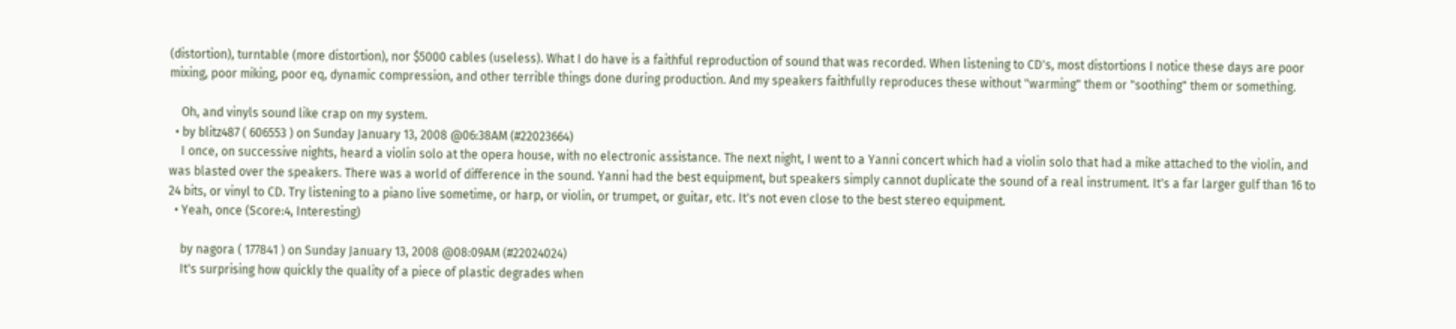(distortion), turntable (more distortion), nor $5000 cables (useless). What I do have is a faithful reproduction of sound that was recorded. When listening to CD's, most distortions I notice these days are poor mixing, poor miking, poor eq, dynamic compression, and other terrible things done during production. And my speakers faithfully reproduces these without "warming" them or "soothing" them or something.

    Oh, and vinyls sound like crap on my system.
  • by blitz487 ( 606553 ) on Sunday January 13, 2008 @06:38AM (#22023664)
    I once, on successive nights, heard a violin solo at the opera house, with no electronic assistance. The next night, I went to a Yanni concert which had a violin solo that had a mike attached to the violin, and was blasted over the speakers. There was a world of difference in the sound. Yanni had the best equipment, but speakers simply cannot duplicate the sound of a real instrument. It's a far larger gulf than 16 to 24 bits, or vinyl to CD. Try listening to a piano live sometime, or harp, or violin, or trumpet, or guitar, etc. It's not even close to the best stereo equipment.
  • Yeah, once (Score:4, Interesting)

    by nagora ( 177841 ) on Sunday January 13, 2008 @08:09AM (#22024024)
    It's surprising how quickly the quality of a piece of plastic degrades when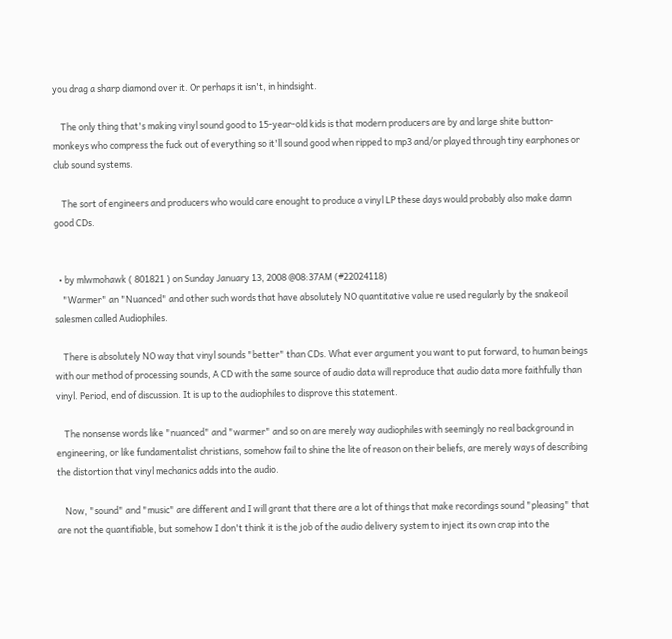you drag a sharp diamond over it. Or perhaps it isn't, in hindsight.

    The only thing that's making vinyl sound good to 15-year-old kids is that modern producers are by and large shite button-monkeys who compress the fuck out of everything so it'll sound good when ripped to mp3 and/or played through tiny earphones or club sound systems.

    The sort of engineers and producers who would care enought to produce a vinyl LP these days would probably also make damn good CDs.


  • by mlwmohawk ( 801821 ) on Sunday January 13, 2008 @08:37AM (#22024118)
    "Warmer" an "Nuanced" and other such words that have absolutely NO quantitative value re used regularly by the snakeoil salesmen called Audiophiles.

    There is absolutely NO way that vinyl sounds "better" than CDs. What ever argument you want to put forward, to human beings with our method of processing sounds, A CD with the same source of audio data will reproduce that audio data more faithfully than vinyl. Period, end of discussion. It is up to the audiophiles to disprove this statement.

    The nonsense words like "nuanced" and "warmer" and so on are merely way audiophiles with seemingly no real background in engineering, or like fundamentalist christians, somehow fail to shine the lite of reason on their beliefs, are merely ways of describing the distortion that vinyl mechanics adds into the audio.

    Now, "sound" and "music" are different and I will grant that there are a lot of things that make recordings sound "pleasing" that are not the quantifiable, but somehow I don't think it is the job of the audio delivery system to inject its own crap into the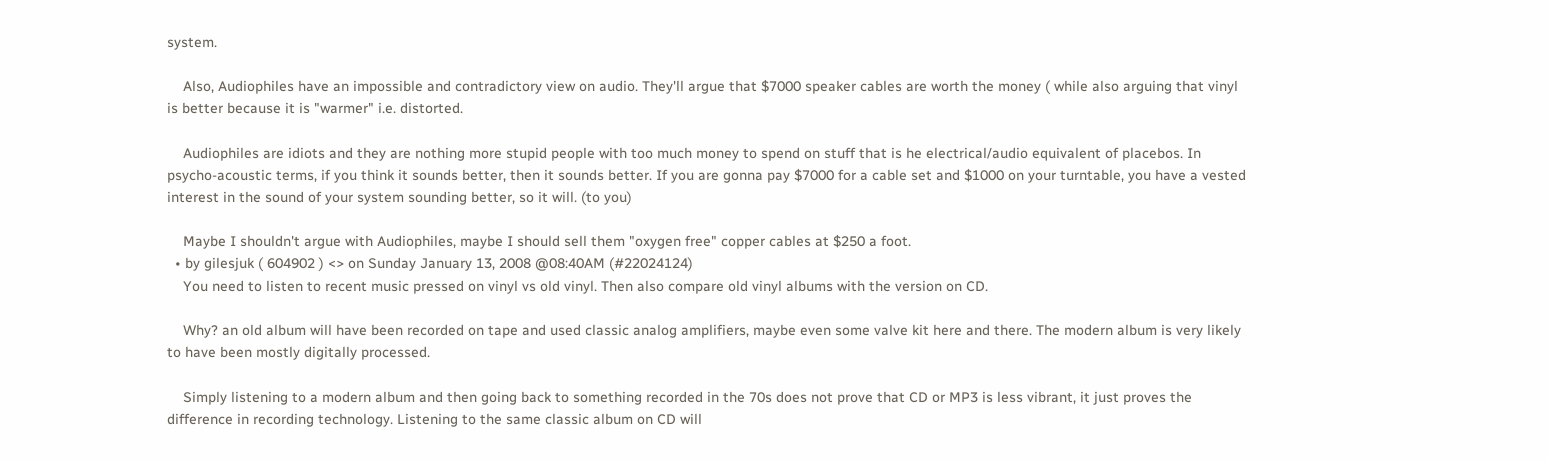system.

    Also, Audiophiles have an impossible and contradictory view on audio. They'll argue that $7000 speaker cables are worth the money ( while also arguing that vinyl is better because it is "warmer" i.e. distorted.

    Audiophiles are idiots and they are nothing more stupid people with too much money to spend on stuff that is he electrical/audio equivalent of placebos. In psycho-acoustic terms, if you think it sounds better, then it sounds better. If you are gonna pay $7000 for a cable set and $1000 on your turntable, you have a vested interest in the sound of your system sounding better, so it will. (to you)

    Maybe I shouldn't argue with Audiophiles, maybe I should sell them "oxygen free" copper cables at $250 a foot.
  • by gilesjuk ( 604902 ) <> on Sunday January 13, 2008 @08:40AM (#22024124)
    You need to listen to recent music pressed on vinyl vs old vinyl. Then also compare old vinyl albums with the version on CD.

    Why? an old album will have been recorded on tape and used classic analog amplifiers, maybe even some valve kit here and there. The modern album is very likely to have been mostly digitally processed.

    Simply listening to a modern album and then going back to something recorded in the 70s does not prove that CD or MP3 is less vibrant, it just proves the difference in recording technology. Listening to the same classic album on CD will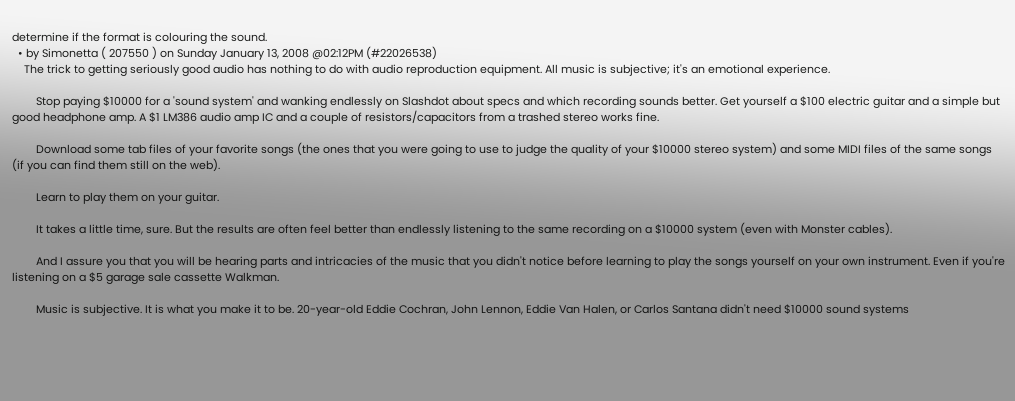determine if the format is colouring the sound.
  • by Simonetta ( 207550 ) on Sunday January 13, 2008 @02:12PM (#22026538)
    The trick to getting seriously good audio has nothing to do with audio reproduction equipment. All music is subjective; it's an emotional experience.

        Stop paying $10000 for a 'sound system' and wanking endlessly on Slashdot about specs and which recording sounds better. Get yourself a $100 electric guitar and a simple but good headphone amp. A $1 LM386 audio amp IC and a couple of resistors/capacitors from a trashed stereo works fine.

        Download some tab files of your favorite songs (the ones that you were going to use to judge the quality of your $10000 stereo system) and some MIDI files of the same songs (if you can find them still on the web).

        Learn to play them on your guitar.

        It takes a little time, sure. But the results are often feel better than endlessly listening to the same recording on a $10000 system (even with Monster cables).

        And I assure you that you will be hearing parts and intricacies of the music that you didn't notice before learning to play the songs yourself on your own instrument. Even if you're listening on a $5 garage sale cassette Walkman.

        Music is subjective. It is what you make it to be. 20-year-old Eddie Cochran, John Lennon, Eddie Van Halen, or Carlos Santana didn't need $10000 sound systems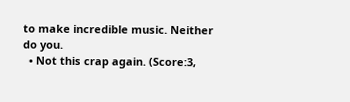to make incredible music. Neither do you.
  • Not this crap again. (Score:3,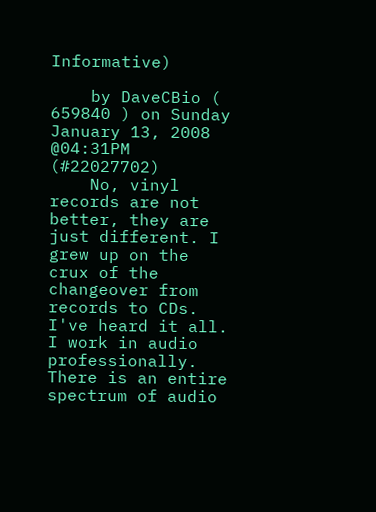Informative)

    by DaveCBio ( 659840 ) on Sunday January 13, 2008 @04:31PM (#22027702)
    No, vinyl records are not better, they are just different. I grew up on the crux of the changeover from records to CDs. I've heard it all. I work in audio professionally. There is an entire spectrum of audio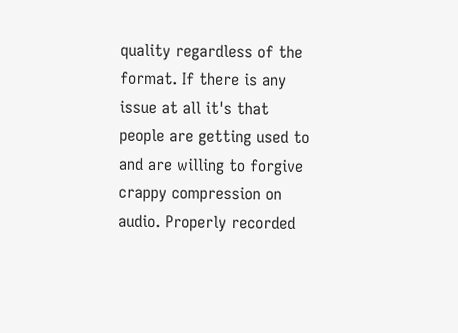quality regardless of the format. If there is any issue at all it's that people are getting used to and are willing to forgive crappy compression on audio. Properly recorded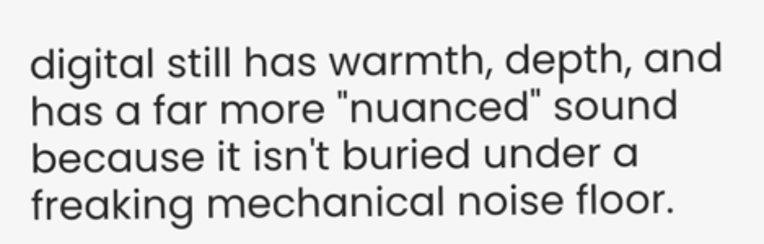digital still has warmth, depth, and has a far more "nuanced" sound because it isn't buried under a freaking mechanical noise floor.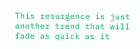This resurgence is just another trend that will fade as quick as it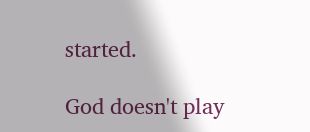started.

God doesn't play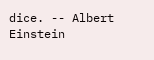dice. -- Albert Einstein